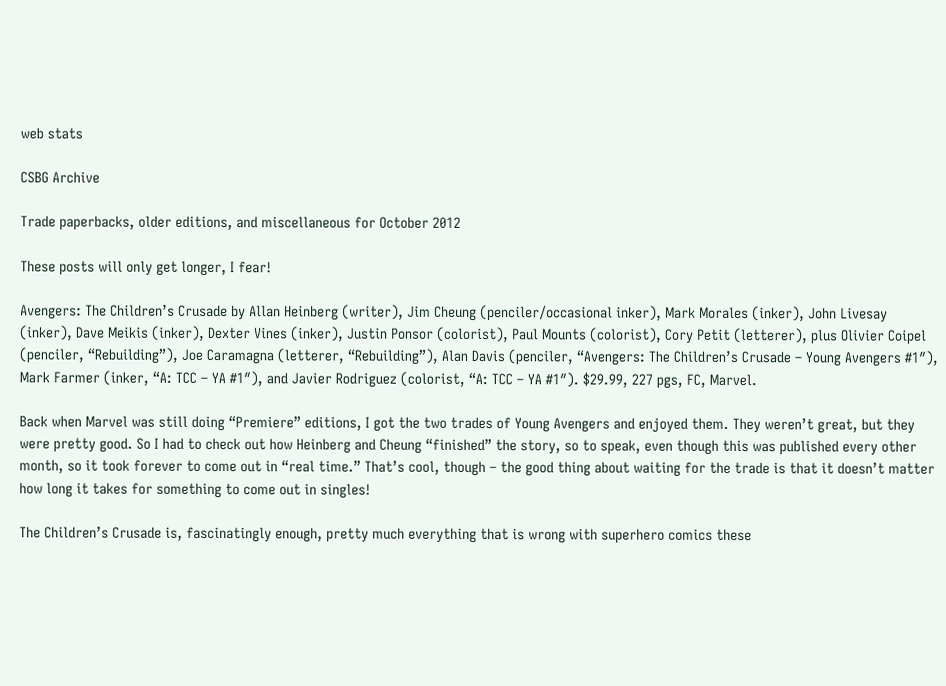web stats

CSBG Archive

Trade paperbacks, older editions, and miscellaneous for October 2012

These posts will only get longer, I fear!

Avengers: The Children’s Crusade by Allan Heinberg (writer), Jim Cheung (penciler/occasional inker), Mark Morales (inker), John Livesay (inker), Dave Meikis (inker), Dexter Vines (inker), Justin Ponsor (colorist), Paul Mounts (colorist), Cory Petit (letterer), plus Olivier Coipel (penciler, “Rebuilding”), Joe Caramagna (letterer, “Rebuilding”), Alan Davis (penciler, “Avengers: The Children’s Crusade – Young Avengers #1″), Mark Farmer (inker, “A: TCC – YA #1″), and Javier Rodriguez (colorist, “A: TCC – YA #1″). $29.99, 227 pgs, FC, Marvel.

Back when Marvel was still doing “Premiere” editions, I got the two trades of Young Avengers and enjoyed them. They weren’t great, but they were pretty good. So I had to check out how Heinberg and Cheung “finished” the story, so to speak, even though this was published every other month, so it took forever to come out in “real time.” That’s cool, though – the good thing about waiting for the trade is that it doesn’t matter how long it takes for something to come out in singles!

The Children’s Crusade is, fascinatingly enough, pretty much everything that is wrong with superhero comics these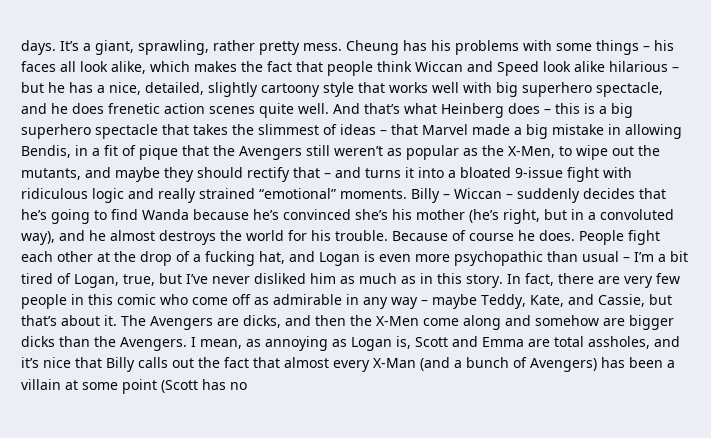days. It’s a giant, sprawling, rather pretty mess. Cheung has his problems with some things – his faces all look alike, which makes the fact that people think Wiccan and Speed look alike hilarious – but he has a nice, detailed, slightly cartoony style that works well with big superhero spectacle, and he does frenetic action scenes quite well. And that’s what Heinberg does – this is a big superhero spectacle that takes the slimmest of ideas – that Marvel made a big mistake in allowing Bendis, in a fit of pique that the Avengers still weren’t as popular as the X-Men, to wipe out the mutants, and maybe they should rectify that – and turns it into a bloated 9-issue fight with ridiculous logic and really strained “emotional” moments. Billy – Wiccan – suddenly decides that he’s going to find Wanda because he’s convinced she’s his mother (he’s right, but in a convoluted way), and he almost destroys the world for his trouble. Because of course he does. People fight each other at the drop of a fucking hat, and Logan is even more psychopathic than usual – I’m a bit tired of Logan, true, but I’ve never disliked him as much as in this story. In fact, there are very few people in this comic who come off as admirable in any way – maybe Teddy, Kate, and Cassie, but that’s about it. The Avengers are dicks, and then the X-Men come along and somehow are bigger dicks than the Avengers. I mean, as annoying as Logan is, Scott and Emma are total assholes, and it’s nice that Billy calls out the fact that almost every X-Man (and a bunch of Avengers) has been a villain at some point (Scott has no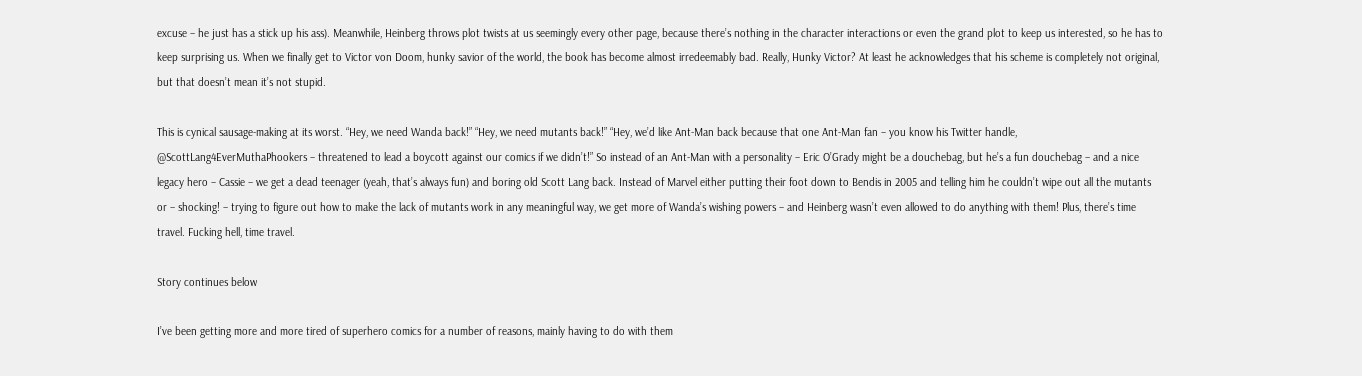excuse – he just has a stick up his ass). Meanwhile, Heinberg throws plot twists at us seemingly every other page, because there’s nothing in the character interactions or even the grand plot to keep us interested, so he has to keep surprising us. When we finally get to Victor von Doom, hunky savior of the world, the book has become almost irredeemably bad. Really, Hunky Victor? At least he acknowledges that his scheme is completely not original, but that doesn’t mean it’s not stupid.

This is cynical sausage-making at its worst. “Hey, we need Wanda back!” “Hey, we need mutants back!” “Hey, we’d like Ant-Man back because that one Ant-Man fan – you know his Twitter handle, @ScottLang4EverMuthaPhookers – threatened to lead a boycott against our comics if we didn’t!” So instead of an Ant-Man with a personality – Eric O’Grady might be a douchebag, but he’s a fun douchebag – and a nice legacy hero – Cassie – we get a dead teenager (yeah, that’s always fun) and boring old Scott Lang back. Instead of Marvel either putting their foot down to Bendis in 2005 and telling him he couldn’t wipe out all the mutants or – shocking! – trying to figure out how to make the lack of mutants work in any meaningful way, we get more of Wanda’s wishing powers – and Heinberg wasn’t even allowed to do anything with them! Plus, there’s time travel. Fucking hell, time travel.

Story continues below

I’ve been getting more and more tired of superhero comics for a number of reasons, mainly having to do with them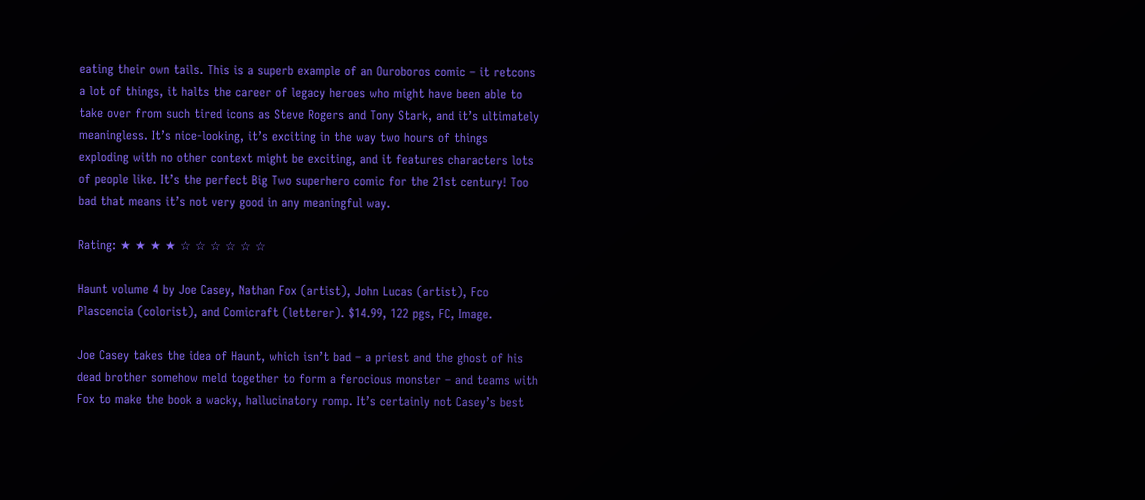eating their own tails. This is a superb example of an Ouroboros comic – it retcons a lot of things, it halts the career of legacy heroes who might have been able to take over from such tired icons as Steve Rogers and Tony Stark, and it’s ultimately meaningless. It’s nice-looking, it’s exciting in the way two hours of things exploding with no other context might be exciting, and it features characters lots of people like. It’s the perfect Big Two superhero comic for the 21st century! Too bad that means it’s not very good in any meaningful way.

Rating: ★ ★ ★ ★ ☆ ☆ ☆ ☆ ☆ ☆

Haunt volume 4 by Joe Casey, Nathan Fox (artist), John Lucas (artist), Fco Plascencia (colorist), and Comicraft (letterer). $14.99, 122 pgs, FC, Image.

Joe Casey takes the idea of Haunt, which isn’t bad – a priest and the ghost of his dead brother somehow meld together to form a ferocious monster – and teams with Fox to make the book a wacky, hallucinatory romp. It’s certainly not Casey’s best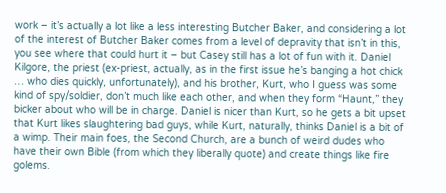work – it’s actually a lot like a less interesting Butcher Baker, and considering a lot of the interest of Butcher Baker comes from a level of depravity that isn’t in this, you see where that could hurt it – but Casey still has a lot of fun with it. Daniel Kilgore, the priest (ex-priest, actually, as in the first issue he’s banging a hot chick … who dies quickly, unfortunately), and his brother, Kurt, who I guess was some kind of spy/soldier, don’t much like each other, and when they form “Haunt,” they bicker about who will be in charge. Daniel is nicer than Kurt, so he gets a bit upset that Kurt likes slaughtering bad guys, while Kurt, naturally, thinks Daniel is a bit of a wimp. Their main foes, the Second Church, are a bunch of weird dudes who have their own Bible (from which they liberally quote) and create things like fire golems.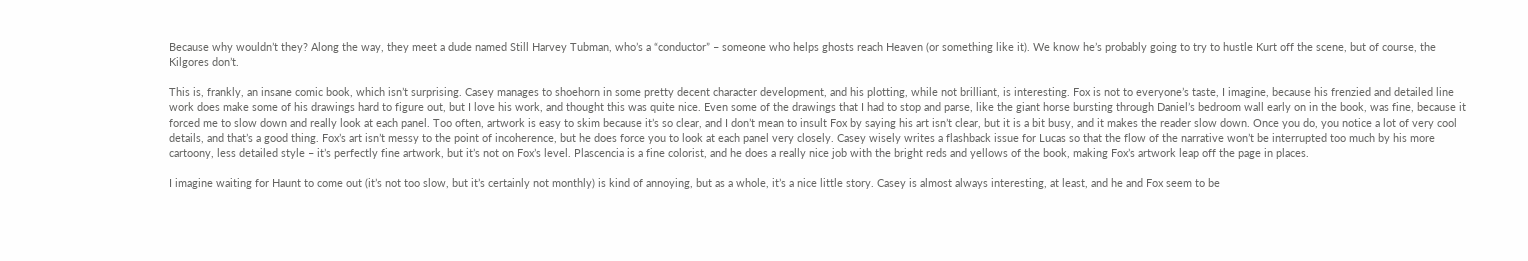Because why wouldn’t they? Along the way, they meet a dude named Still Harvey Tubman, who’s a “conductor” – someone who helps ghosts reach Heaven (or something like it). We know he’s probably going to try to hustle Kurt off the scene, but of course, the Kilgores don’t.

This is, frankly, an insane comic book, which isn’t surprising. Casey manages to shoehorn in some pretty decent character development, and his plotting, while not brilliant, is interesting. Fox is not to everyone’s taste, I imagine, because his frenzied and detailed line work does make some of his drawings hard to figure out, but I love his work, and thought this was quite nice. Even some of the drawings that I had to stop and parse, like the giant horse bursting through Daniel’s bedroom wall early on in the book, was fine, because it forced me to slow down and really look at each panel. Too often, artwork is easy to skim because it’s so clear, and I don’t mean to insult Fox by saying his art isn’t clear, but it is a bit busy, and it makes the reader slow down. Once you do, you notice a lot of very cool details, and that’s a good thing. Fox’s art isn’t messy to the point of incoherence, but he does force you to look at each panel very closely. Casey wisely writes a flashback issue for Lucas so that the flow of the narrative won’t be interrupted too much by his more cartoony, less detailed style – it’s perfectly fine artwork, but it’s not on Fox’s level. Plascencia is a fine colorist, and he does a really nice job with the bright reds and yellows of the book, making Fox’s artwork leap off the page in places.

I imagine waiting for Haunt to come out (it’s not too slow, but it’s certainly not monthly) is kind of annoying, but as a whole, it’s a nice little story. Casey is almost always interesting, at least, and he and Fox seem to be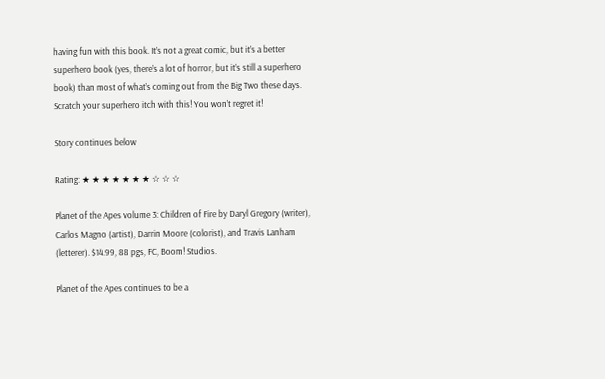having fun with this book. It’s not a great comic, but it’s a better superhero book (yes, there’s a lot of horror, but it’s still a superhero book) than most of what’s coming out from the Big Two these days. Scratch your superhero itch with this! You won’t regret it!

Story continues below

Rating: ★ ★ ★ ★ ★ ★ ★ ☆ ☆ ☆

Planet of the Apes volume 3: Children of Fire by Daryl Gregory (writer), Carlos Magno (artist), Darrin Moore (colorist), and Travis Lanham (letterer). $14.99, 88 pgs, FC, Boom! Studios.

Planet of the Apes continues to be a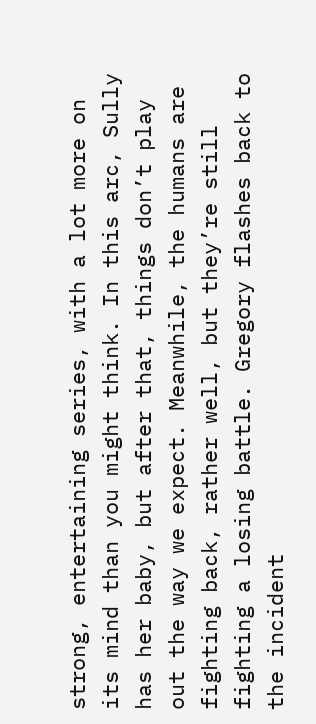strong, entertaining series, with a lot more on its mind than you might think. In this arc, Sully has her baby, but after that, things don’t play out the way we expect. Meanwhile, the humans are fighting back, rather well, but they’re still fighting a losing battle. Gregory flashes back to the incident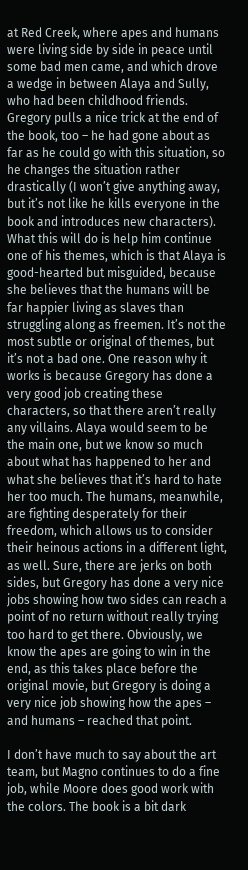at Red Creek, where apes and humans were living side by side in peace until some bad men came, and which drove a wedge in between Alaya and Sully, who had been childhood friends. Gregory pulls a nice trick at the end of the book, too – he had gone about as far as he could go with this situation, so he changes the situation rather drastically (I won’t give anything away, but it’s not like he kills everyone in the book and introduces new characters). What this will do is help him continue one of his themes, which is that Alaya is good-hearted but misguided, because she believes that the humans will be far happier living as slaves than struggling along as freemen. It’s not the most subtle or original of themes, but it’s not a bad one. One reason why it works is because Gregory has done a very good job creating these characters, so that there aren’t really any villains. Alaya would seem to be the main one, but we know so much about what has happened to her and what she believes that it’s hard to hate her too much. The humans, meanwhile, are fighting desperately for their freedom, which allows us to consider their heinous actions in a different light, as well. Sure, there are jerks on both sides, but Gregory has done a very nice jobs showing how two sides can reach a point of no return without really trying too hard to get there. Obviously, we know the apes are going to win in the end, as this takes place before the original movie, but Gregory is doing a very nice job showing how the apes – and humans – reached that point.

I don’t have much to say about the art team, but Magno continues to do a fine job, while Moore does good work with the colors. The book is a bit dark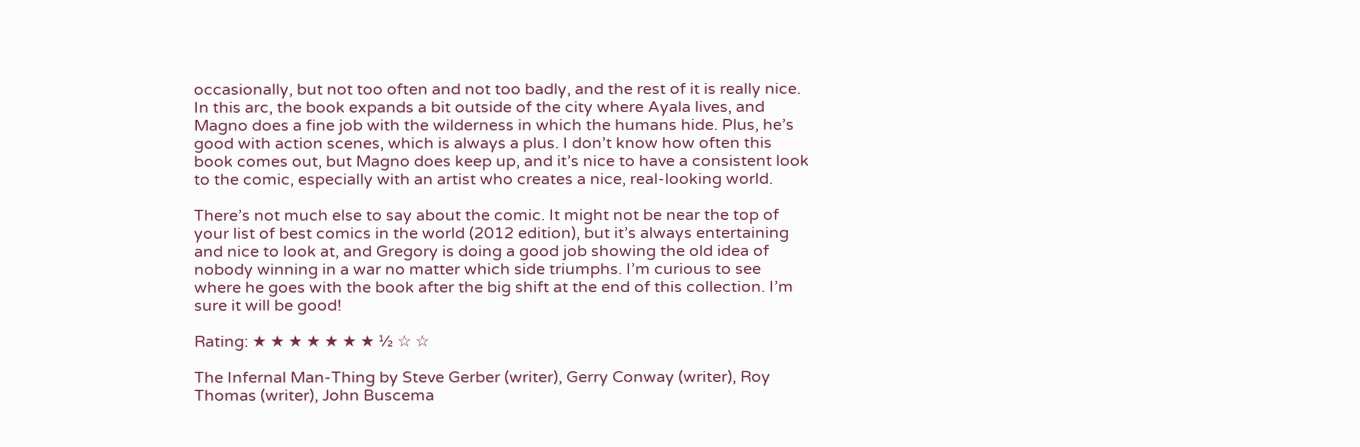occasionally, but not too often and not too badly, and the rest of it is really nice. In this arc, the book expands a bit outside of the city where Ayala lives, and Magno does a fine job with the wilderness in which the humans hide. Plus, he’s good with action scenes, which is always a plus. I don’t know how often this book comes out, but Magno does keep up, and it’s nice to have a consistent look to the comic, especially with an artist who creates a nice, real-looking world.

There’s not much else to say about the comic. It might not be near the top of your list of best comics in the world (2012 edition), but it’s always entertaining and nice to look at, and Gregory is doing a good job showing the old idea of nobody winning in a war no matter which side triumphs. I’m curious to see where he goes with the book after the big shift at the end of this collection. I’m sure it will be good!

Rating: ★ ★ ★ ★ ★ ★ ★ ½ ☆ ☆

The Infernal Man-Thing by Steve Gerber (writer), Gerry Conway (writer), Roy Thomas (writer), John Buscema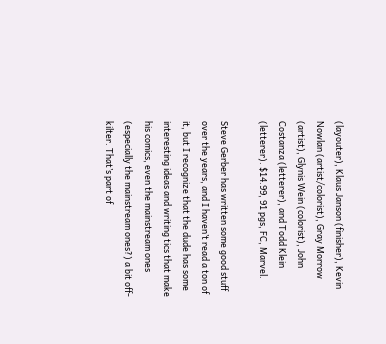(layouter), Klaus Janson (finisher), Kevin Nowlan (artist/colorist), Gray Morrow (artist), Glynis Wein (colorist), John Costanza (letterer), and Todd Klein (letterer). $14.99, 91 pgs, FC, Marvel.

Steve Gerber has written some good stuff over the years, and I haven’t read a ton of it, but I recognize that the dude has some interesting ideas and writing tics that make his comics, even the mainstream ones (especially the mainstream ones?) a bit off-kilter. That’s part of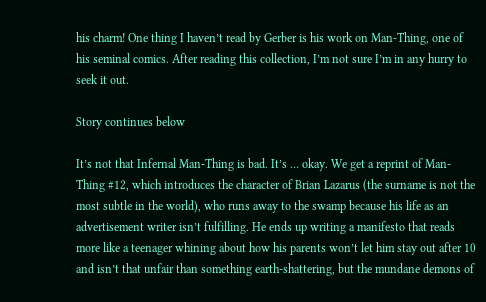his charm! One thing I haven’t read by Gerber is his work on Man-Thing, one of his seminal comics. After reading this collection, I’m not sure I’m in any hurry to seek it out.

Story continues below

It’s not that Infernal Man-Thing is bad. It’s … okay. We get a reprint of Man-Thing #12, which introduces the character of Brian Lazarus (the surname is not the most subtle in the world), who runs away to the swamp because his life as an advertisement writer isn’t fulfilling. He ends up writing a manifesto that reads more like a teenager whining about how his parents won’t let him stay out after 10 and isn’t that unfair than something earth-shattering, but the mundane demons of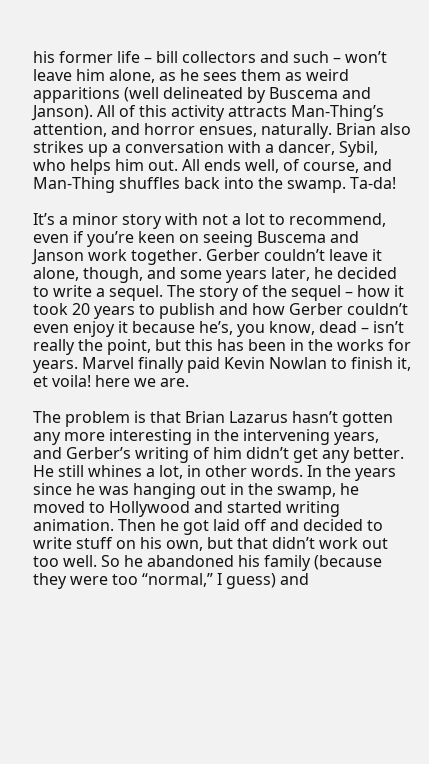his former life – bill collectors and such – won’t leave him alone, as he sees them as weird apparitions (well delineated by Buscema and Janson). All of this activity attracts Man-Thing’s attention, and horror ensues, naturally. Brian also strikes up a conversation with a dancer, Sybil, who helps him out. All ends well, of course, and Man-Thing shuffles back into the swamp. Ta-da!

It’s a minor story with not a lot to recommend, even if you’re keen on seeing Buscema and Janson work together. Gerber couldn’t leave it alone, though, and some years later, he decided to write a sequel. The story of the sequel – how it took 20 years to publish and how Gerber couldn’t even enjoy it because he’s, you know, dead – isn’t really the point, but this has been in the works for years. Marvel finally paid Kevin Nowlan to finish it, et voila! here we are.

The problem is that Brian Lazarus hasn’t gotten any more interesting in the intervening years, and Gerber’s writing of him didn’t get any better. He still whines a lot, in other words. In the years since he was hanging out in the swamp, he moved to Hollywood and started writing animation. Then he got laid off and decided to write stuff on his own, but that didn’t work out too well. So he abandoned his family (because they were too “normal,” I guess) and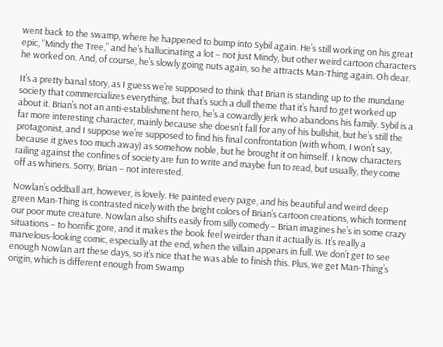went back to the swamp, where he happened to bump into Sybil again. He’s still working on his great epic, “Mindy the Tree,” and he’s hallucinating a lot – not just Mindy, but other weird cartoon characters he worked on. And, of course, he’s slowly going nuts again, so he attracts Man-Thing again. Oh dear.

It’s a pretty banal story, as I guess we’re supposed to think that Brian is standing up to the mundane society that commercializes everything, but that’s such a dull theme that it’s hard to get worked up about it. Brian’s not an anti-establishment hero, he’s a cowardly jerk who abandons his family. Sybil is a far more interesting character, mainly because she doesn’t fall for any of his bullshit, but he’s still the protagonist, and I suppose we’re supposed to find his final confrontation (with whom, I won’t say, because it gives too much away) as somehow noble, but he brought it on himself. I know characters railing against the confines of society are fun to write and maybe fun to read, but usually, they come off as whiners. Sorry, Brian – not interested.

Nowlan’s oddball art, however, is lovely. He painted every page, and his beautiful and weird deep green Man-Thing is contrasted nicely with the bright colors of Brian’s cartoon creations, which torment our poor mute creature. Nowlan also shifts easily from silly comedy – Brian imagines he’s in some crazy situations – to horrific gore, and it makes the book feel weirder than it actually is. It’s really a marvelous-looking comic, especially at the end, when the villain appears in full. We don’t get to see enough Nowlan art these days, so it’s nice that he was able to finish this. Plus, we get Man-Thing’s origin, which is different enough from Swamp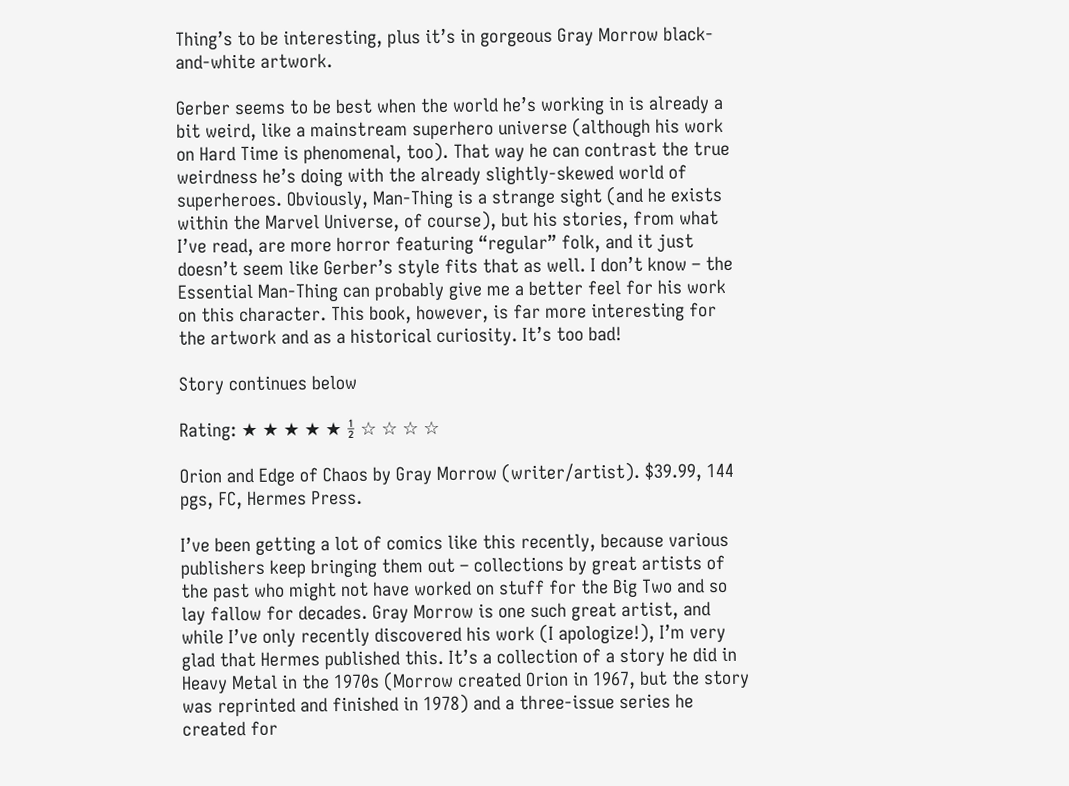Thing’s to be interesting, plus it’s in gorgeous Gray Morrow black-and-white artwork.

Gerber seems to be best when the world he’s working in is already a bit weird, like a mainstream superhero universe (although his work on Hard Time is phenomenal, too). That way he can contrast the true weirdness he’s doing with the already slightly-skewed world of superheroes. Obviously, Man-Thing is a strange sight (and he exists within the Marvel Universe, of course), but his stories, from what I’ve read, are more horror featuring “regular” folk, and it just doesn’t seem like Gerber’s style fits that as well. I don’t know – the Essential Man-Thing can probably give me a better feel for his work on this character. This book, however, is far more interesting for the artwork and as a historical curiosity. It’s too bad!

Story continues below

Rating: ★ ★ ★ ★ ★ ½ ☆ ☆ ☆ ☆

Orion and Edge of Chaos by Gray Morrow (writer/artist). $39.99, 144 pgs, FC, Hermes Press.

I’ve been getting a lot of comics like this recently, because various publishers keep bringing them out – collections by great artists of the past who might not have worked on stuff for the Big Two and so lay fallow for decades. Gray Morrow is one such great artist, and while I’ve only recently discovered his work (I apologize!), I’m very glad that Hermes published this. It’s a collection of a story he did in Heavy Metal in the 1970s (Morrow created Orion in 1967, but the story was reprinted and finished in 1978) and a three-issue series he created for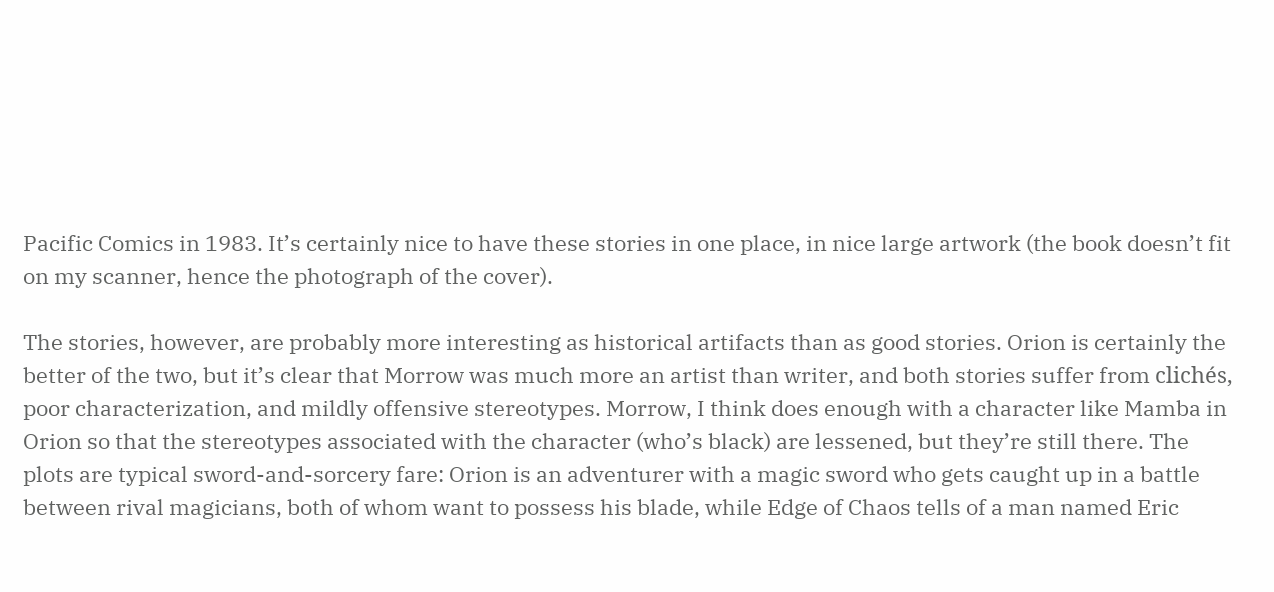Pacific Comics in 1983. It’s certainly nice to have these stories in one place, in nice large artwork (the book doesn’t fit on my scanner, hence the photograph of the cover).

The stories, however, are probably more interesting as historical artifacts than as good stories. Orion is certainly the better of the two, but it’s clear that Morrow was much more an artist than writer, and both stories suffer from clichés, poor characterization, and mildly offensive stereotypes. Morrow, I think does enough with a character like Mamba in Orion so that the stereotypes associated with the character (who’s black) are lessened, but they’re still there. The plots are typical sword-and-sorcery fare: Orion is an adventurer with a magic sword who gets caught up in a battle between rival magicians, both of whom want to possess his blade, while Edge of Chaos tells of a man named Eric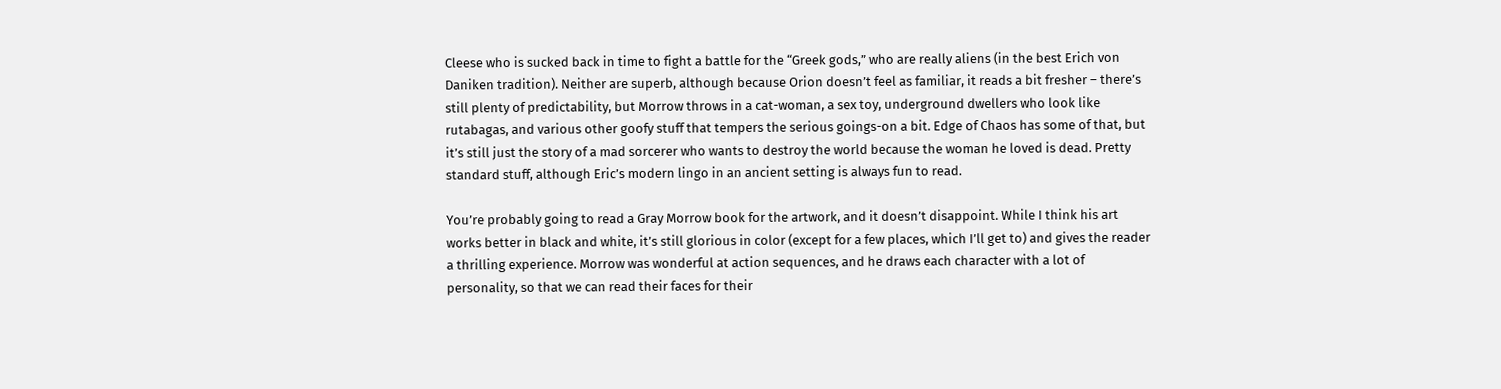Cleese who is sucked back in time to fight a battle for the “Greek gods,” who are really aliens (in the best Erich von Daniken tradition). Neither are superb, although because Orion doesn’t feel as familiar, it reads a bit fresher – there’s still plenty of predictability, but Morrow throws in a cat-woman, a sex toy, underground dwellers who look like rutabagas, and various other goofy stuff that tempers the serious goings-on a bit. Edge of Chaos has some of that, but it’s still just the story of a mad sorcerer who wants to destroy the world because the woman he loved is dead. Pretty standard stuff, although Eric’s modern lingo in an ancient setting is always fun to read.

You’re probably going to read a Gray Morrow book for the artwork, and it doesn’t disappoint. While I think his art works better in black and white, it’s still glorious in color (except for a few places, which I’ll get to) and gives the reader a thrilling experience. Morrow was wonderful at action sequences, and he draws each character with a lot of personality, so that we can read their faces for their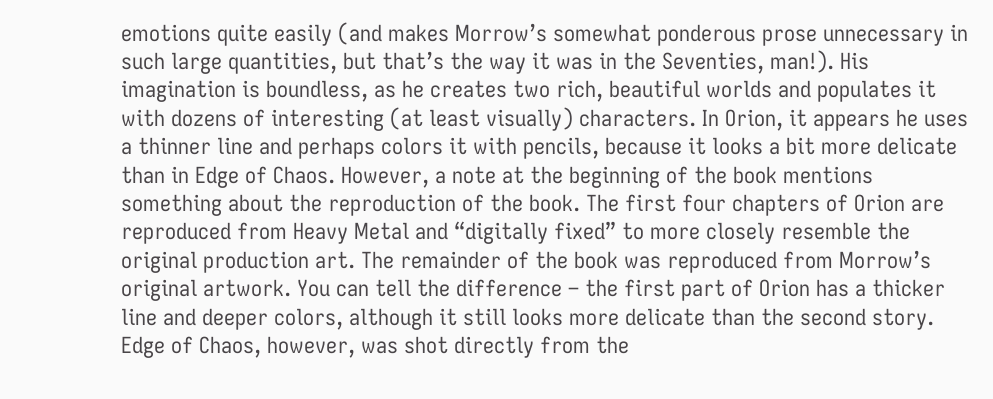emotions quite easily (and makes Morrow’s somewhat ponderous prose unnecessary in such large quantities, but that’s the way it was in the Seventies, man!). His imagination is boundless, as he creates two rich, beautiful worlds and populates it with dozens of interesting (at least visually) characters. In Orion, it appears he uses a thinner line and perhaps colors it with pencils, because it looks a bit more delicate than in Edge of Chaos. However, a note at the beginning of the book mentions something about the reproduction of the book. The first four chapters of Orion are reproduced from Heavy Metal and “digitally fixed” to more closely resemble the original production art. The remainder of the book was reproduced from Morrow’s original artwork. You can tell the difference – the first part of Orion has a thicker line and deeper colors, although it still looks more delicate than the second story. Edge of Chaos, however, was shot directly from the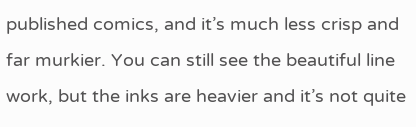published comics, and it’s much less crisp and far murkier. You can still see the beautiful line work, but the inks are heavier and it’s not quite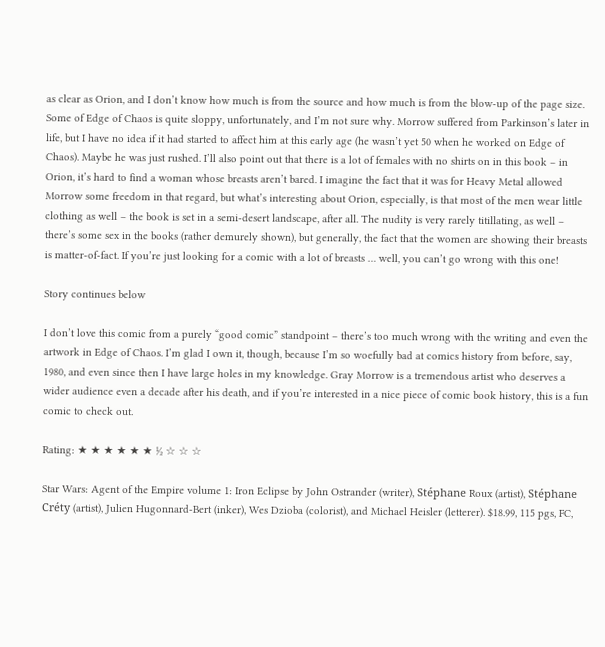as clear as Orion, and I don’t know how much is from the source and how much is from the blow-up of the page size. Some of Edge of Chaos is quite sloppy, unfortunately, and I’m not sure why. Morrow suffered from Parkinson’s later in life, but I have no idea if it had started to affect him at this early age (he wasn’t yet 50 when he worked on Edge of Chaos). Maybe he was just rushed. I’ll also point out that there is a lot of females with no shirts on in this book – in Orion, it’s hard to find a woman whose breasts aren’t bared. I imagine the fact that it was for Heavy Metal allowed Morrow some freedom in that regard, but what’s interesting about Orion, especially, is that most of the men wear little clothing as well – the book is set in a semi-desert landscape, after all. The nudity is very rarely titillating, as well – there’s some sex in the books (rather demurely shown), but generally, the fact that the women are showing their breasts is matter-of-fact. If you’re just looking for a comic with a lot of breasts … well, you can’t go wrong with this one!

Story continues below

I don’t love this comic from a purely “good comic” standpoint – there’s too much wrong with the writing and even the artwork in Edge of Chaos. I’m glad I own it, though, because I’m so woefully bad at comics history from before, say, 1980, and even since then I have large holes in my knowledge. Gray Morrow is a tremendous artist who deserves a wider audience even a decade after his death, and if you’re interested in a nice piece of comic book history, this is a fun comic to check out.

Rating: ★ ★ ★ ★ ★ ★ ½ ☆ ☆ ☆

Star Wars: Agent of the Empire volume 1: Iron Eclipse by John Ostrander (writer), Stéphane Roux (artist), Stéphane Créty (artist), Julien Hugonnard-Bert (inker), Wes Dzioba (colorist), and Michael Heisler (letterer). $18.99, 115 pgs, FC,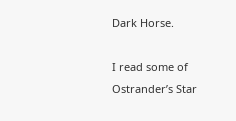Dark Horse.

I read some of Ostrander’s Star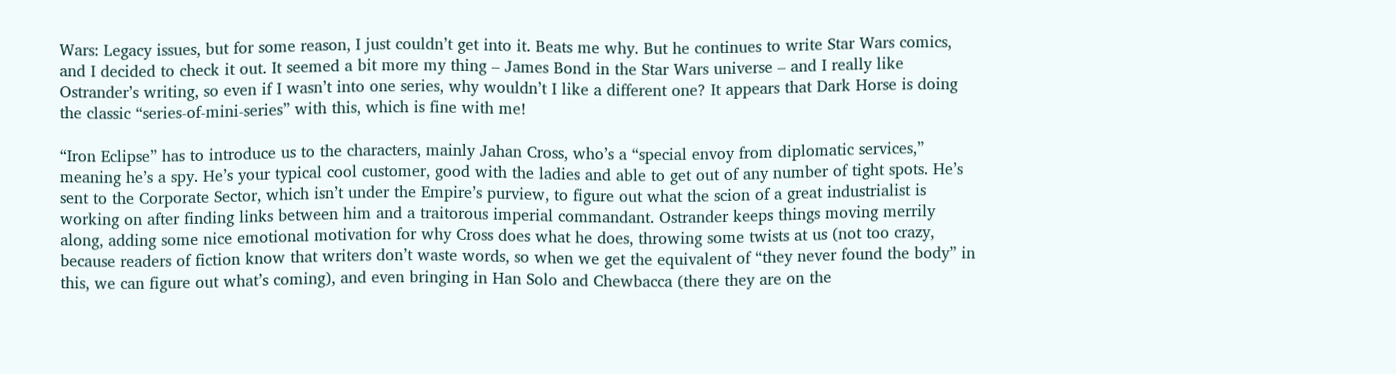Wars: Legacy issues, but for some reason, I just couldn’t get into it. Beats me why. But he continues to write Star Wars comics, and I decided to check it out. It seemed a bit more my thing – James Bond in the Star Wars universe – and I really like Ostrander’s writing, so even if I wasn’t into one series, why wouldn’t I like a different one? It appears that Dark Horse is doing the classic “series-of-mini-series” with this, which is fine with me!

“Iron Eclipse” has to introduce us to the characters, mainly Jahan Cross, who’s a “special envoy from diplomatic services,” meaning he’s a spy. He’s your typical cool customer, good with the ladies and able to get out of any number of tight spots. He’s sent to the Corporate Sector, which isn’t under the Empire’s purview, to figure out what the scion of a great industrialist is working on after finding links between him and a traitorous imperial commandant. Ostrander keeps things moving merrily along, adding some nice emotional motivation for why Cross does what he does, throwing some twists at us (not too crazy, because readers of fiction know that writers don’t waste words, so when we get the equivalent of “they never found the body” in this, we can figure out what’s coming), and even bringing in Han Solo and Chewbacca (there they are on the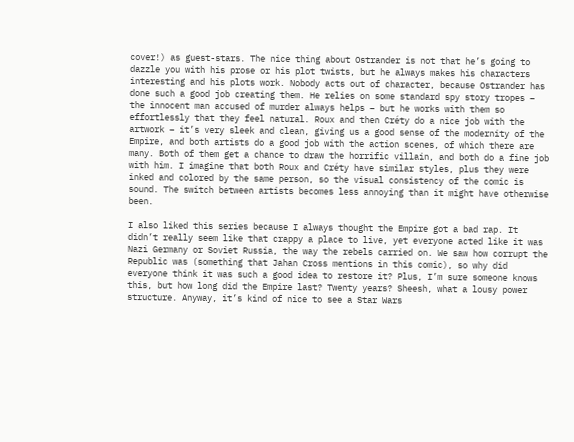cover!) as guest-stars. The nice thing about Ostrander is not that he’s going to dazzle you with his prose or his plot twists, but he always makes his characters interesting and his plots work. Nobody acts out of character, because Ostrander has done such a good job creating them. He relies on some standard spy story tropes – the innocent man accused of murder always helps – but he works with them so effortlessly that they feel natural. Roux and then Créty do a nice job with the artwork – it’s very sleek and clean, giving us a good sense of the modernity of the Empire, and both artists do a good job with the action scenes, of which there are many. Both of them get a chance to draw the horrific villain, and both do a fine job with him. I imagine that both Roux and Créty have similar styles, plus they were inked and colored by the same person, so the visual consistency of the comic is sound. The switch between artists becomes less annoying than it might have otherwise been.

I also liked this series because I always thought the Empire got a bad rap. It didn’t really seem like that crappy a place to live, yet everyone acted like it was Nazi Germany or Soviet Russia, the way the rebels carried on. We saw how corrupt the Republic was (something that Jahan Cross mentions in this comic), so why did everyone think it was such a good idea to restore it? Plus, I’m sure someone knows this, but how long did the Empire last? Twenty years? Sheesh, what a lousy power structure. Anyway, it’s kind of nice to see a Star Wars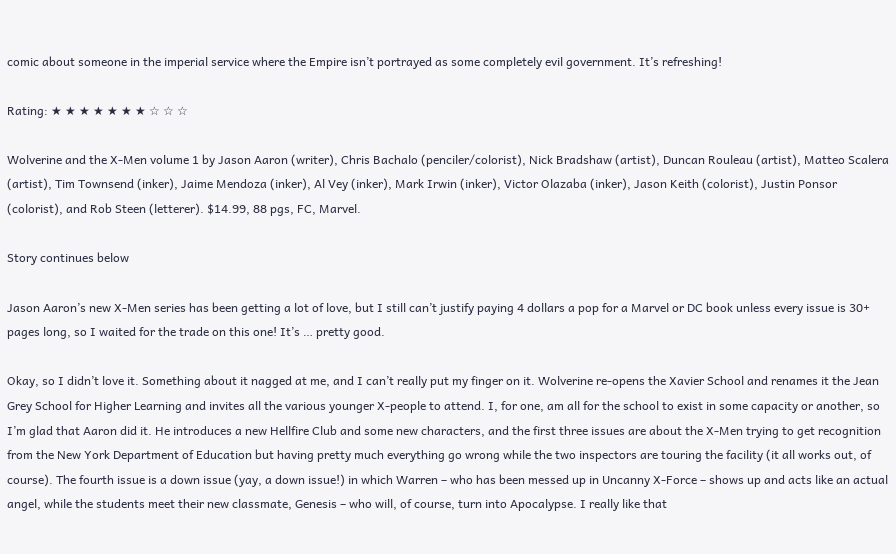comic about someone in the imperial service where the Empire isn’t portrayed as some completely evil government. It’s refreshing!

Rating: ★ ★ ★ ★ ★ ★ ★ ☆ ☆ ☆

Wolverine and the X-Men volume 1 by Jason Aaron (writer), Chris Bachalo (penciler/colorist), Nick Bradshaw (artist), Duncan Rouleau (artist), Matteo Scalera (artist), Tim Townsend (inker), Jaime Mendoza (inker), Al Vey (inker), Mark Irwin (inker), Victor Olazaba (inker), Jason Keith (colorist), Justin Ponsor (colorist), and Rob Steen (letterer). $14.99, 88 pgs, FC, Marvel.

Story continues below

Jason Aaron’s new X-Men series has been getting a lot of love, but I still can’t justify paying 4 dollars a pop for a Marvel or DC book unless every issue is 30+ pages long, so I waited for the trade on this one! It’s … pretty good.

Okay, so I didn’t love it. Something about it nagged at me, and I can’t really put my finger on it. Wolverine re-opens the Xavier School and renames it the Jean Grey School for Higher Learning and invites all the various younger X-people to attend. I, for one, am all for the school to exist in some capacity or another, so I’m glad that Aaron did it. He introduces a new Hellfire Club and some new characters, and the first three issues are about the X-Men trying to get recognition from the New York Department of Education but having pretty much everything go wrong while the two inspectors are touring the facility (it all works out, of course). The fourth issue is a down issue (yay, a down issue!) in which Warren – who has been messed up in Uncanny X-Force – shows up and acts like an actual angel, while the students meet their new classmate, Genesis – who will, of course, turn into Apocalypse. I really like that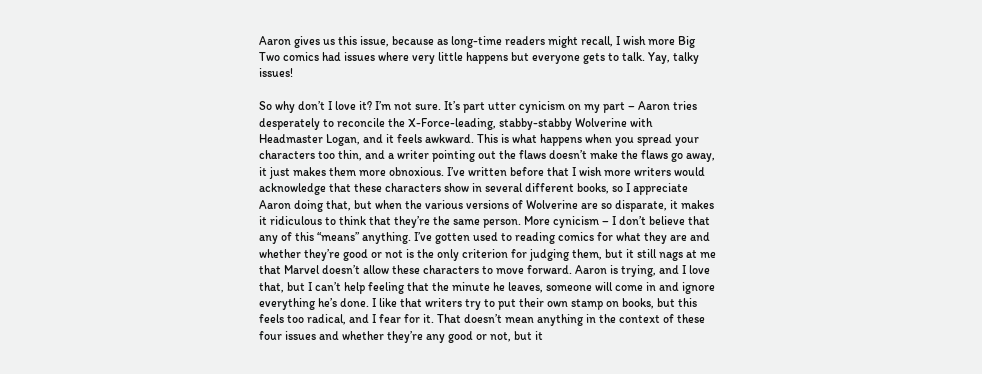Aaron gives us this issue, because as long-time readers might recall, I wish more Big Two comics had issues where very little happens but everyone gets to talk. Yay, talky issues!

So why don’t I love it? I’m not sure. It’s part utter cynicism on my part – Aaron tries desperately to reconcile the X-Force-leading, stabby-stabby Wolverine with Headmaster Logan, and it feels awkward. This is what happens when you spread your characters too thin, and a writer pointing out the flaws doesn’t make the flaws go away, it just makes them more obnoxious. I’ve written before that I wish more writers would acknowledge that these characters show in several different books, so I appreciate Aaron doing that, but when the various versions of Wolverine are so disparate, it makes it ridiculous to think that they’re the same person. More cynicism – I don’t believe that any of this “means” anything. I’ve gotten used to reading comics for what they are and whether they’re good or not is the only criterion for judging them, but it still nags at me that Marvel doesn’t allow these characters to move forward. Aaron is trying, and I love that, but I can’t help feeling that the minute he leaves, someone will come in and ignore everything he’s done. I like that writers try to put their own stamp on books, but this feels too radical, and I fear for it. That doesn’t mean anything in the context of these four issues and whether they’re any good or not, but it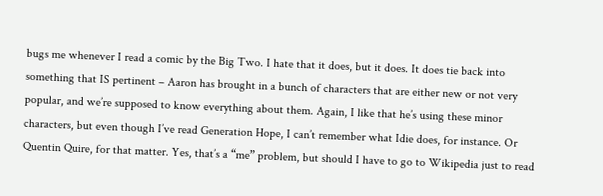bugs me whenever I read a comic by the Big Two. I hate that it does, but it does. It does tie back into something that IS pertinent – Aaron has brought in a bunch of characters that are either new or not very popular, and we’re supposed to know everything about them. Again, I like that he’s using these minor characters, but even though I’ve read Generation Hope, I can’t remember what Idie does, for instance. Or Quentin Quire, for that matter. Yes, that’s a “me” problem, but should I have to go to Wikipedia just to read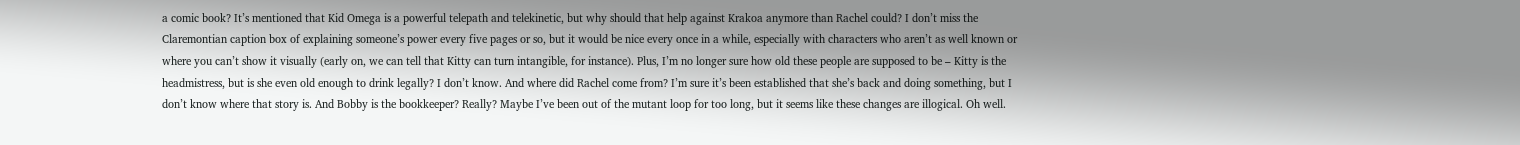a comic book? It’s mentioned that Kid Omega is a powerful telepath and telekinetic, but why should that help against Krakoa anymore than Rachel could? I don’t miss the Claremontian caption box of explaining someone’s power every five pages or so, but it would be nice every once in a while, especially with characters who aren’t as well known or where you can’t show it visually (early on, we can tell that Kitty can turn intangible, for instance). Plus, I’m no longer sure how old these people are supposed to be – Kitty is the headmistress, but is she even old enough to drink legally? I don’t know. And where did Rachel come from? I’m sure it’s been established that she’s back and doing something, but I don’t know where that story is. And Bobby is the bookkeeper? Really? Maybe I’ve been out of the mutant loop for too long, but it seems like these changes are illogical. Oh well.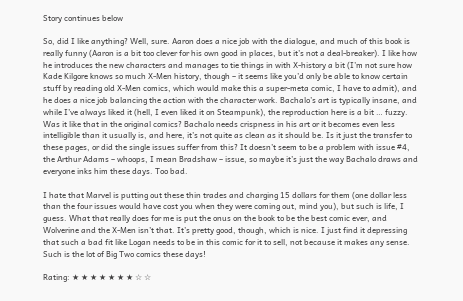Story continues below

So, did I like anything? Well, sure. Aaron does a nice job with the dialogue, and much of this book is really funny (Aaron is a bit too clever for his own good in places, but it’s not a deal-breaker). I like how he introduces the new characters and manages to tie things in with X-history a bit (I’m not sure how Kade Kilgore knows so much X-Men history, though – it seems like you’d only be able to know certain stuff by reading old X-Men comics, which would make this a super-meta comic, I have to admit), and he does a nice job balancing the action with the character work. Bachalo’s art is typically insane, and while I’ve always liked it (hell, I even liked it on Steampunk), the reproduction here is a bit … fuzzy. Was it like that in the original comics? Bachalo needs crispness in his art or it becomes even less intelligible than it usually is, and here, it’s not quite as clean as it should be. Is it just the transfer to these pages, or did the single issues suffer from this? It doesn’t seem to be a problem with issue #4, the Arthur Adams – whoops, I mean Bradshaw – issue, so maybe it’s just the way Bachalo draws and everyone inks him these days. Too bad.

I hate that Marvel is putting out these thin trades and charging 15 dollars for them (one dollar less than the four issues would have cost you when they were coming out, mind you), but such is life, I guess. What that really does for me is put the onus on the book to be the best comic ever, and Wolverine and the X-Men isn’t that. It’s pretty good, though, which is nice. I just find it depressing that such a bad fit like Logan needs to be in this comic for it to sell, not because it makes any sense. Such is the lot of Big Two comics these days!

Rating: ★ ★ ★ ★ ★ ★ ★ ☆ ☆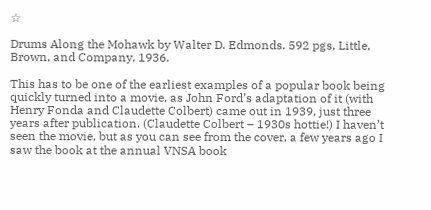☆

Drums Along the Mohawk by Walter D. Edmonds. 592 pgs, Little, Brown, and Company, 1936.

This has to be one of the earliest examples of a popular book being quickly turned into a movie, as John Ford’s adaptation of it (with Henry Fonda and Claudette Colbert) came out in 1939, just three years after publication. (Claudette Colbert – 1930s hottie!) I haven’t seen the movie, but as you can see from the cover, a few years ago I saw the book at the annual VNSA book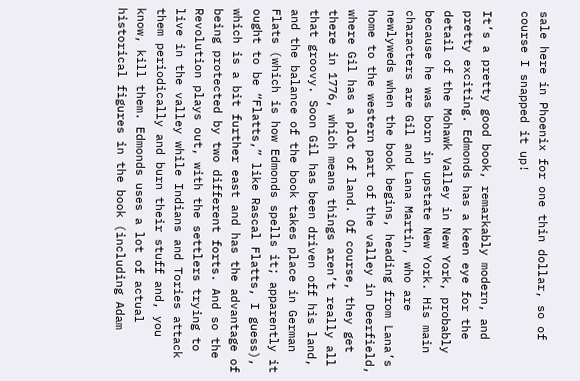sale here in Phoenix for one thin dollar, so of course I snapped it up!

It’s a pretty good book, remarkably modern, and pretty exciting. Edmonds has a keen eye for the detail of the Mohawk Valley in New York, probably because he was born in upstate New York. His main characters are Gil and Lana Martin, who are newlyweds when the book begins, heading from Lana’s home to the western part of the valley in Deerfield, where Gil has a plot of land. Of course, they get there in 1776, which means things aren’t really all that groovy. Soon Gil has been driven off his land, and the balance of the book takes place in German Flats (which is how Edmonds spells it; apparently it ought to be “Flatts,” like Rascal Flatts, I guess), which is a bit further east and has the advantage of being protected by two different forts. And so the Revolution plays out, with the settlers trying to live in the valley while Indians and Tories attack them periodically and burn their stuff and, you know, kill them. Edmonds uses a lot of actual historical figures in the book (including Adam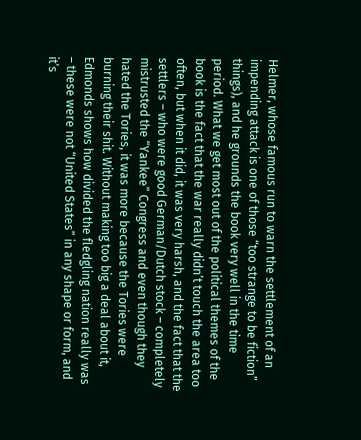Helmer, whose famous run to warn the settlement of an impending attack is one of those “too strange to be fiction” things), and he grounds the book very well in the time period. What we get most out of the political themes of the book is the fact that the war really didn’t touch the area too often, but when it did, it was very harsh, and the fact that the settlers – who were good German/Dutch stock – completely mistrusted the “Yankee” Congress and even though they hated the Tories, it was more because the Tories were burning their shit. Without making too big a deal about it, Edmonds shows how divided the fledgling nation really was – these were not “United States” in any shape or form, and it’s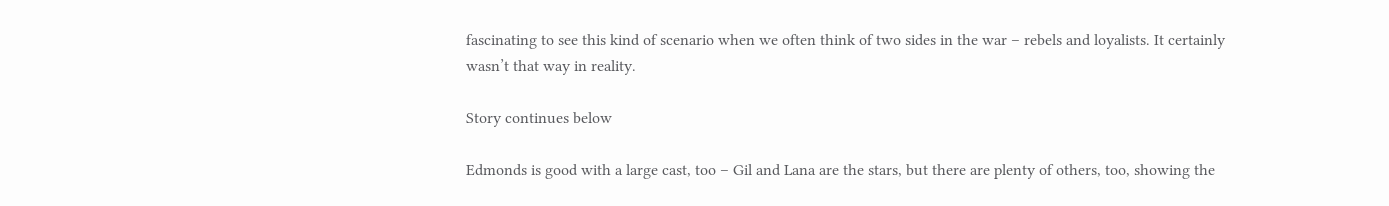fascinating to see this kind of scenario when we often think of two sides in the war – rebels and loyalists. It certainly wasn’t that way in reality.

Story continues below

Edmonds is good with a large cast, too – Gil and Lana are the stars, but there are plenty of others, too, showing the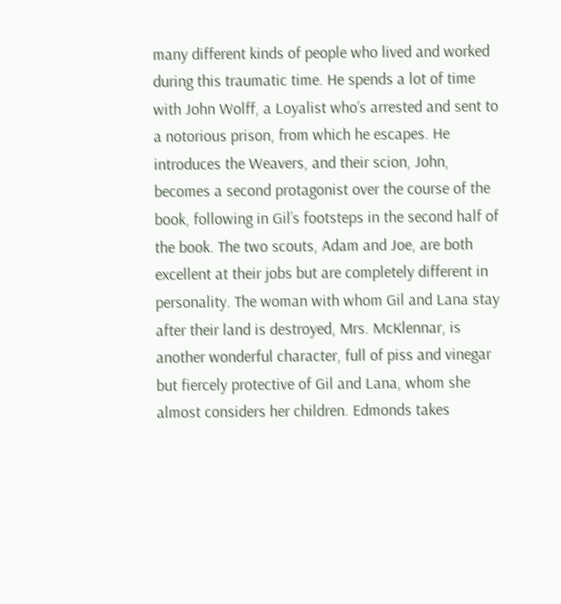many different kinds of people who lived and worked during this traumatic time. He spends a lot of time with John Wolff, a Loyalist who’s arrested and sent to a notorious prison, from which he escapes. He introduces the Weavers, and their scion, John, becomes a second protagonist over the course of the book, following in Gil’s footsteps in the second half of the book. The two scouts, Adam and Joe, are both excellent at their jobs but are completely different in personality. The woman with whom Gil and Lana stay after their land is destroyed, Mrs. McKlennar, is another wonderful character, full of piss and vinegar but fiercely protective of Gil and Lana, whom she almost considers her children. Edmonds takes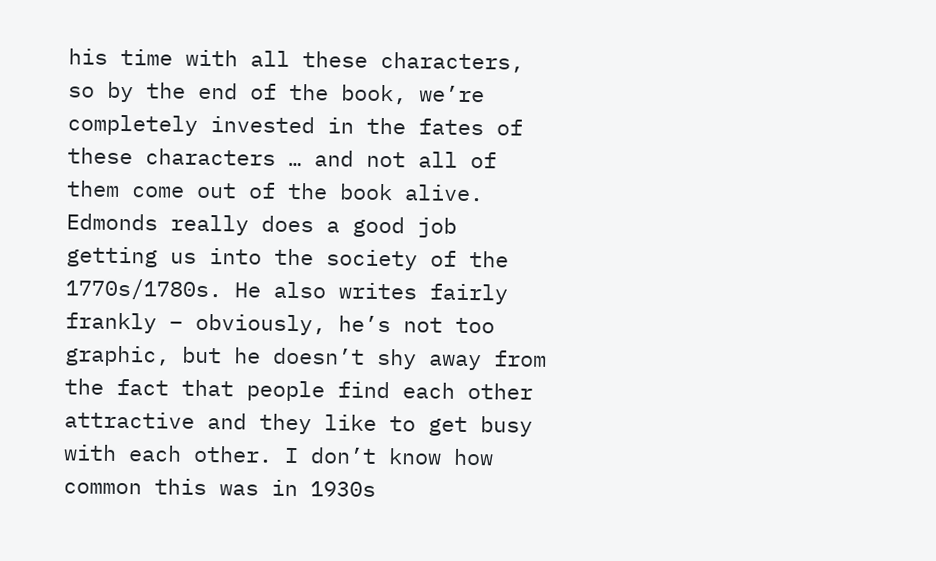his time with all these characters, so by the end of the book, we’re completely invested in the fates of these characters … and not all of them come out of the book alive. Edmonds really does a good job getting us into the society of the 1770s/1780s. He also writes fairly frankly – obviously, he’s not too graphic, but he doesn’t shy away from the fact that people find each other attractive and they like to get busy with each other. I don’t know how common this was in 1930s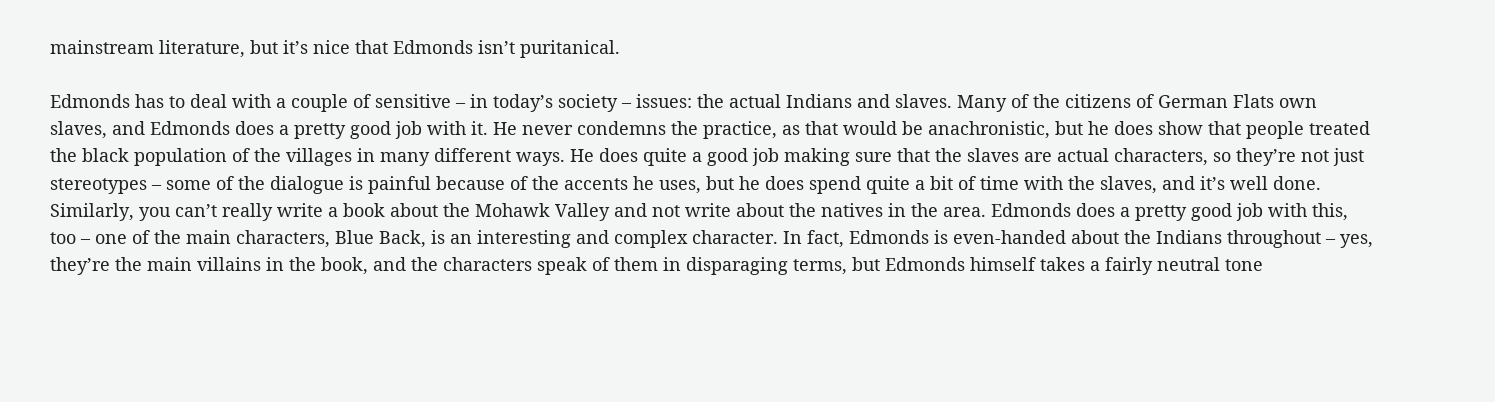mainstream literature, but it’s nice that Edmonds isn’t puritanical.

Edmonds has to deal with a couple of sensitive – in today’s society – issues: the actual Indians and slaves. Many of the citizens of German Flats own slaves, and Edmonds does a pretty good job with it. He never condemns the practice, as that would be anachronistic, but he does show that people treated the black population of the villages in many different ways. He does quite a good job making sure that the slaves are actual characters, so they’re not just stereotypes – some of the dialogue is painful because of the accents he uses, but he does spend quite a bit of time with the slaves, and it’s well done. Similarly, you can’t really write a book about the Mohawk Valley and not write about the natives in the area. Edmonds does a pretty good job with this, too – one of the main characters, Blue Back, is an interesting and complex character. In fact, Edmonds is even-handed about the Indians throughout – yes, they’re the main villains in the book, and the characters speak of them in disparaging terms, but Edmonds himself takes a fairly neutral tone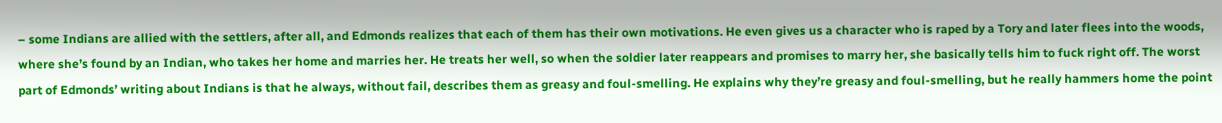– some Indians are allied with the settlers, after all, and Edmonds realizes that each of them has their own motivations. He even gives us a character who is raped by a Tory and later flees into the woods, where she’s found by an Indian, who takes her home and marries her. He treats her well, so when the soldier later reappears and promises to marry her, she basically tells him to fuck right off. The worst part of Edmonds’ writing about Indians is that he always, without fail, describes them as greasy and foul-smelling. He explains why they’re greasy and foul-smelling, but he really hammers home the point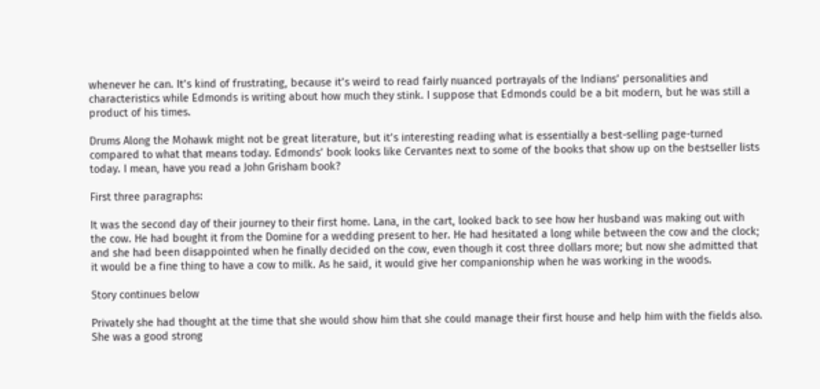whenever he can. It’s kind of frustrating, because it’s weird to read fairly nuanced portrayals of the Indians’ personalities and characteristics while Edmonds is writing about how much they stink. I suppose that Edmonds could be a bit modern, but he was still a product of his times.

Drums Along the Mohawk might not be great literature, but it’s interesting reading what is essentially a best-selling page-turned compared to what that means today. Edmonds’ book looks like Cervantes next to some of the books that show up on the bestseller lists today. I mean, have you read a John Grisham book?

First three paragraphs:

It was the second day of their journey to their first home. Lana, in the cart, looked back to see how her husband was making out with the cow. He had bought it from the Domine for a wedding present to her. He had hesitated a long while between the cow and the clock; and she had been disappointed when he finally decided on the cow, even though it cost three dollars more; but now she admitted that it would be a fine thing to have a cow to milk. As he said, it would give her companionship when he was working in the woods.

Story continues below

Privately she had thought at the time that she would show him that she could manage their first house and help him with the fields also. She was a good strong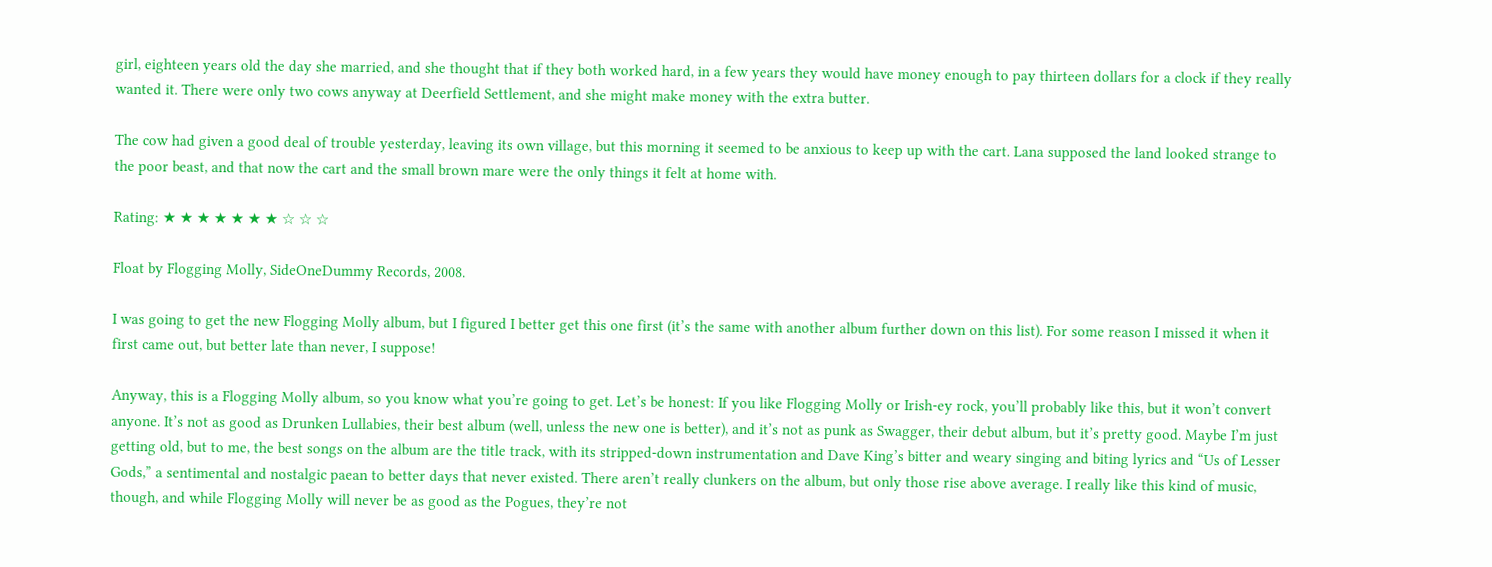girl, eighteen years old the day she married, and she thought that if they both worked hard, in a few years they would have money enough to pay thirteen dollars for a clock if they really wanted it. There were only two cows anyway at Deerfield Settlement, and she might make money with the extra butter.

The cow had given a good deal of trouble yesterday, leaving its own village, but this morning it seemed to be anxious to keep up with the cart. Lana supposed the land looked strange to the poor beast, and that now the cart and the small brown mare were the only things it felt at home with.

Rating: ★ ★ ★ ★ ★ ★ ★ ☆ ☆ ☆

Float by Flogging Molly, SideOneDummy Records, 2008.

I was going to get the new Flogging Molly album, but I figured I better get this one first (it’s the same with another album further down on this list). For some reason I missed it when it first came out, but better late than never, I suppose!

Anyway, this is a Flogging Molly album, so you know what you’re going to get. Let’s be honest: If you like Flogging Molly or Irish-ey rock, you’ll probably like this, but it won’t convert anyone. It’s not as good as Drunken Lullabies, their best album (well, unless the new one is better), and it’s not as punk as Swagger, their debut album, but it’s pretty good. Maybe I’m just getting old, but to me, the best songs on the album are the title track, with its stripped-down instrumentation and Dave King’s bitter and weary singing and biting lyrics and “Us of Lesser Gods,” a sentimental and nostalgic paean to better days that never existed. There aren’t really clunkers on the album, but only those rise above average. I really like this kind of music, though, and while Flogging Molly will never be as good as the Pogues, they’re not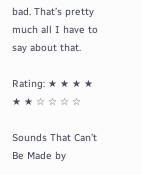bad. That’s pretty much all I have to say about that.

Rating: ★ ★ ★ ★ ★ ★ ☆ ☆ ☆ ☆

Sounds That Can’t Be Made by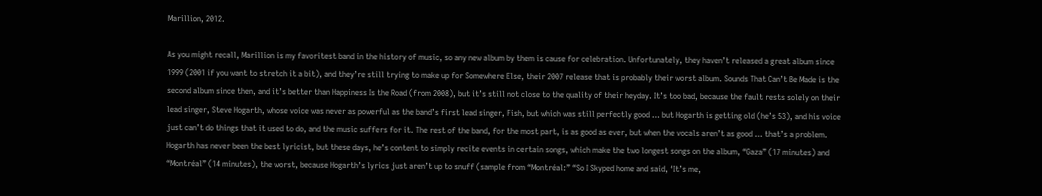Marillion, 2012.

As you might recall, Marillion is my favoritest band in the history of music, so any new album by them is cause for celebration. Unfortunately, they haven’t released a great album since 1999 (2001 if you want to stretch it a bit), and they’re still trying to make up for Somewhere Else, their 2007 release that is probably their worst album. Sounds That Can’t Be Made is the second album since then, and it’s better than Happiness Is the Road (from 2008), but it’s still not close to the quality of their heyday. It’s too bad, because the fault rests solely on their lead singer, Steve Hogarth, whose voice was never as powerful as the band’s first lead singer, Fish, but which was still perfectly good … but Hogarth is getting old (he’s 53), and his voice just can’t do things that it used to do, and the music suffers for it. The rest of the band, for the most part, is as good as ever, but when the vocals aren’t as good … that’s a problem. Hogarth has never been the best lyricist, but these days, he’s content to simply recite events in certain songs, which make the two longest songs on the album, “Gaza” (17 minutes) and “Montréal” (14 minutes), the worst, because Hogarth’s lyrics just aren’t up to snuff (sample from “Montréal:” “So I Skyped home and said, ‘It’s me,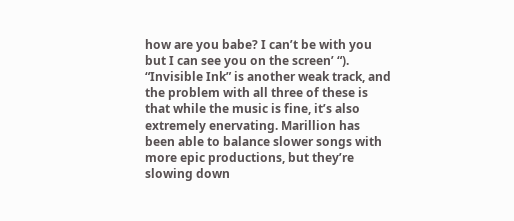how are you babe? I can’t be with you but I can see you on the screen’ “). “Invisible Ink” is another weak track, and the problem with all three of these is that while the music is fine, it’s also extremely enervating. Marillion has been able to balance slower songs with more epic productions, but they’re slowing down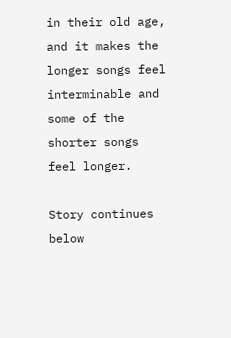in their old age, and it makes the longer songs feel interminable and some of the shorter songs feel longer.

Story continues below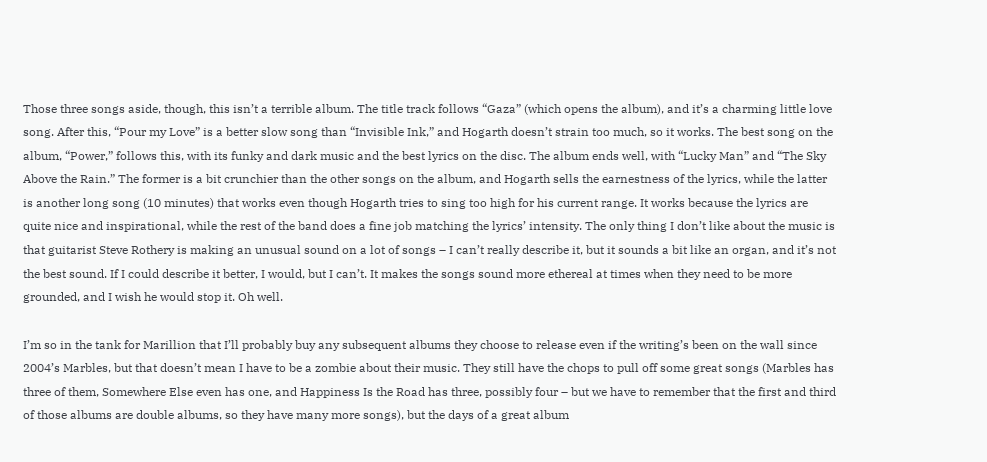Those three songs aside, though, this isn’t a terrible album. The title track follows “Gaza” (which opens the album), and it’s a charming little love song. After this, “Pour my Love” is a better slow song than “Invisible Ink,” and Hogarth doesn’t strain too much, so it works. The best song on the album, “Power,” follows this, with its funky and dark music and the best lyrics on the disc. The album ends well, with “Lucky Man” and “The Sky Above the Rain.” The former is a bit crunchier than the other songs on the album, and Hogarth sells the earnestness of the lyrics, while the latter is another long song (10 minutes) that works even though Hogarth tries to sing too high for his current range. It works because the lyrics are quite nice and inspirational, while the rest of the band does a fine job matching the lyrics’ intensity. The only thing I don’t like about the music is that guitarist Steve Rothery is making an unusual sound on a lot of songs – I can’t really describe it, but it sounds a bit like an organ, and it’s not the best sound. If I could describe it better, I would, but I can’t. It makes the songs sound more ethereal at times when they need to be more grounded, and I wish he would stop it. Oh well.

I’m so in the tank for Marillion that I’ll probably buy any subsequent albums they choose to release even if the writing’s been on the wall since 2004’s Marbles, but that doesn’t mean I have to be a zombie about their music. They still have the chops to pull off some great songs (Marbles has three of them, Somewhere Else even has one, and Happiness Is the Road has three, possibly four – but we have to remember that the first and third of those albums are double albums, so they have many more songs), but the days of a great album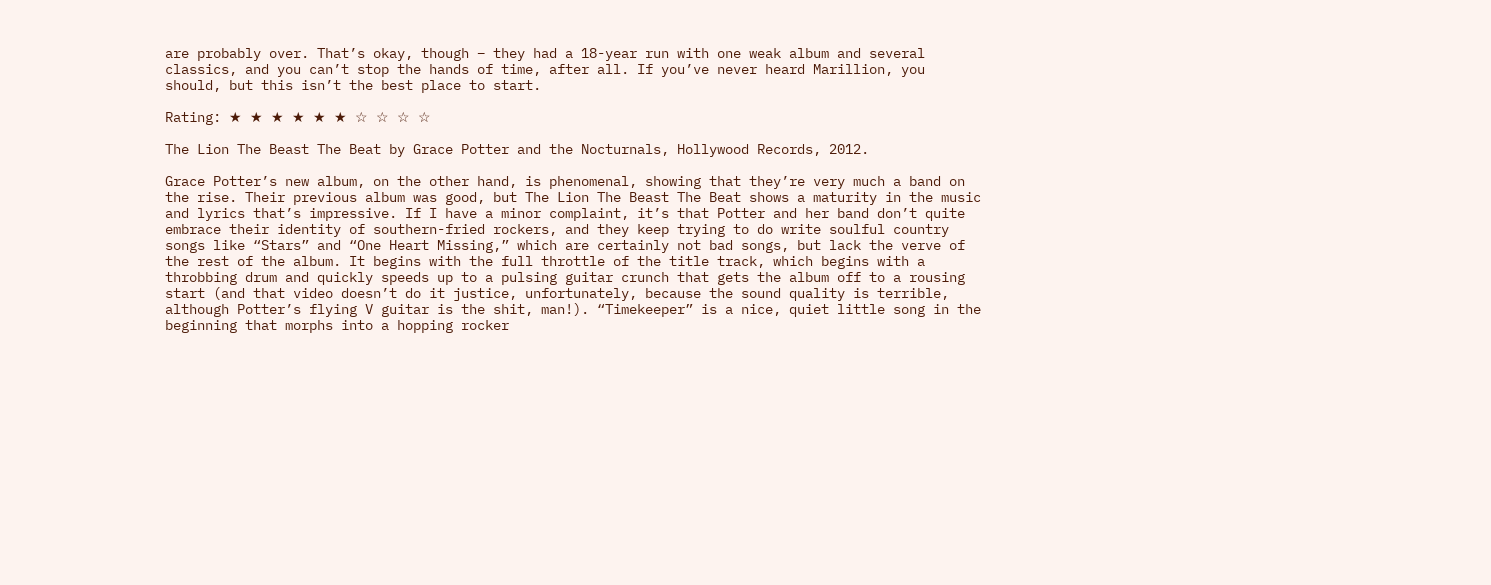are probably over. That’s okay, though – they had a 18-year run with one weak album and several classics, and you can’t stop the hands of time, after all. If you’ve never heard Marillion, you should, but this isn’t the best place to start.

Rating: ★ ★ ★ ★ ★ ★ ☆ ☆ ☆ ☆

The Lion The Beast The Beat by Grace Potter and the Nocturnals, Hollywood Records, 2012.

Grace Potter’s new album, on the other hand, is phenomenal, showing that they’re very much a band on the rise. Their previous album was good, but The Lion The Beast The Beat shows a maturity in the music and lyrics that’s impressive. If I have a minor complaint, it’s that Potter and her band don’t quite embrace their identity of southern-fried rockers, and they keep trying to do write soulful country songs like “Stars” and “One Heart Missing,” which are certainly not bad songs, but lack the verve of the rest of the album. It begins with the full throttle of the title track, which begins with a throbbing drum and quickly speeds up to a pulsing guitar crunch that gets the album off to a rousing start (and that video doesn’t do it justice, unfortunately, because the sound quality is terrible, although Potter’s flying V guitar is the shit, man!). “Timekeeper” is a nice, quiet little song in the beginning that morphs into a hopping rocker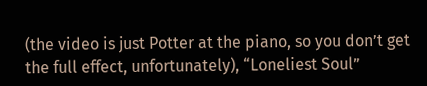(the video is just Potter at the piano, so you don’t get the full effect, unfortunately), “Loneliest Soul”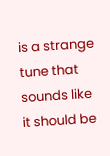is a strange tune that sounds like it should be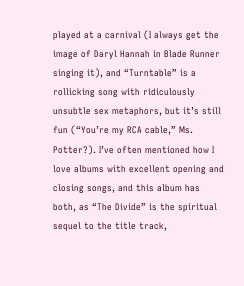played at a carnival (I always get the image of Daryl Hannah in Blade Runner singing it), and “Turntable” is a rollicking song with ridiculously unsubtle sex metaphors, but it’s still fun (“You’re my RCA cable,” Ms. Potter?). I’ve often mentioned how I love albums with excellent opening and closing songs, and this album has both, as “The Divide” is the spiritual sequel to the title track,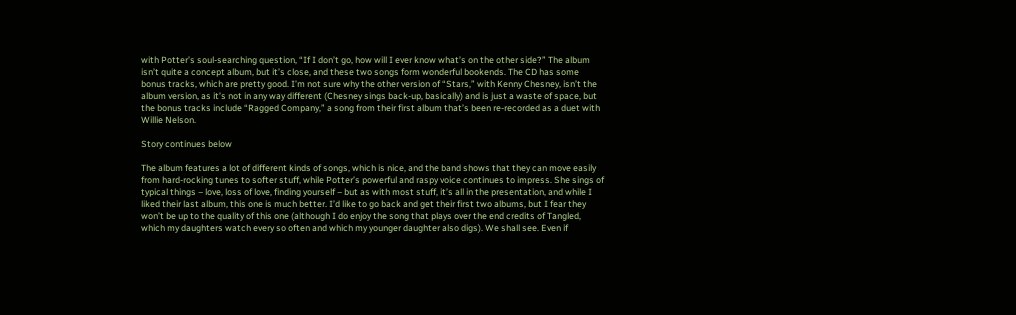with Potter’s soul-searching question, “If I don’t go, how will I ever know what’s on the other side?” The album isn’t quite a concept album, but it’s close, and these two songs form wonderful bookends. The CD has some bonus tracks, which are pretty good. I’m not sure why the other version of “Stars,” with Kenny Chesney, isn’t the album version, as it’s not in any way different (Chesney sings back-up, basically) and is just a waste of space, but the bonus tracks include “Ragged Company,” a song from their first album that’s been re-recorded as a duet with Willie Nelson.

Story continues below

The album features a lot of different kinds of songs, which is nice, and the band shows that they can move easily from hard-rocking tunes to softer stuff, while Potter’s powerful and raspy voice continues to impress. She sings of typical things – love, loss of love, finding yourself – but as with most stuff, it’s all in the presentation, and while I liked their last album, this one is much better. I’d like to go back and get their first two albums, but I fear they won’t be up to the quality of this one (although I do enjoy the song that plays over the end credits of Tangled, which my daughters watch every so often and which my younger daughter also digs). We shall see. Even if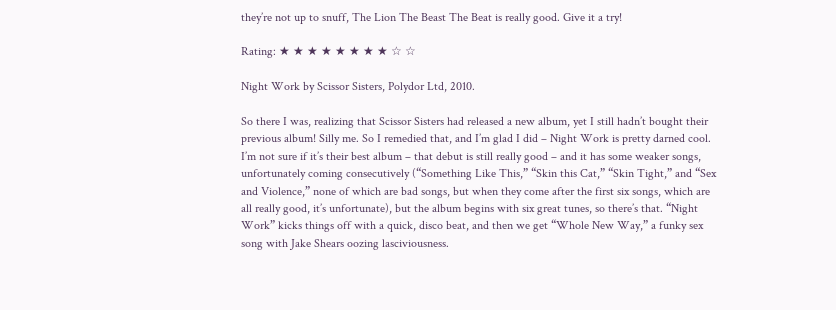they’re not up to snuff, The Lion The Beast The Beat is really good. Give it a try!

Rating: ★ ★ ★ ★ ★ ★ ★ ★ ☆ ☆

Night Work by Scissor Sisters, Polydor Ltd, 2010.

So there I was, realizing that Scissor Sisters had released a new album, yet I still hadn’t bought their previous album! Silly me. So I remedied that, and I’m glad I did – Night Work is pretty darned cool. I’m not sure if it’s their best album – that debut is still really good – and it has some weaker songs, unfortunately coming consecutively (“Something Like This,” “Skin this Cat,” “Skin Tight,” and “Sex and Violence,” none of which are bad songs, but when they come after the first six songs, which are all really good, it’s unfortunate), but the album begins with six great tunes, so there’s that. “Night Work” kicks things off with a quick, disco beat, and then we get “Whole New Way,” a funky sex song with Jake Shears oozing lasciviousness.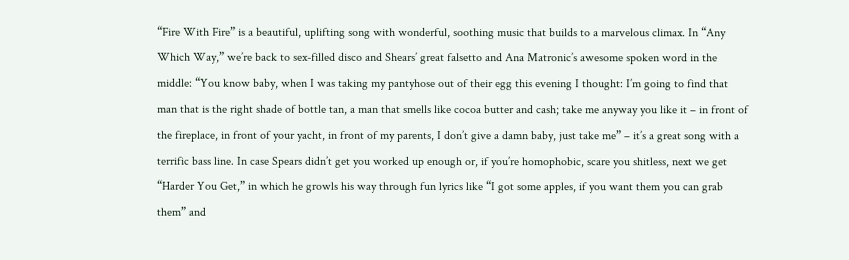“Fire With Fire” is a beautiful, uplifting song with wonderful, soothing music that builds to a marvelous climax. In “Any Which Way,” we’re back to sex-filled disco and Shears’ great falsetto and Ana Matronic’s awesome spoken word in the middle: “You know baby, when I was taking my pantyhose out of their egg this evening I thought: I’m going to find that man that is the right shade of bottle tan, a man that smells like cocoa butter and cash; take me anyway you like it – in front of the fireplace, in front of your yacht, in front of my parents, I don’t give a damn baby, just take me” – it’s a great song with a terrific bass line. In case Spears didn’t get you worked up enough or, if you’re homophobic, scare you shitless, next we get “Harder You Get,” in which he growls his way through fun lyrics like “I got some apples, if you want them you can grab them” and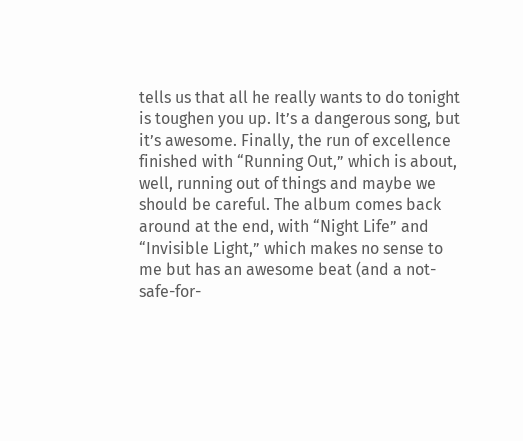tells us that all he really wants to do tonight is toughen you up. It’s a dangerous song, but it’s awesome. Finally, the run of excellence finished with “Running Out,” which is about, well, running out of things and maybe we should be careful. The album comes back around at the end, with “Night Life” and “Invisible Light,” which makes no sense to me but has an awesome beat (and a not-safe-for-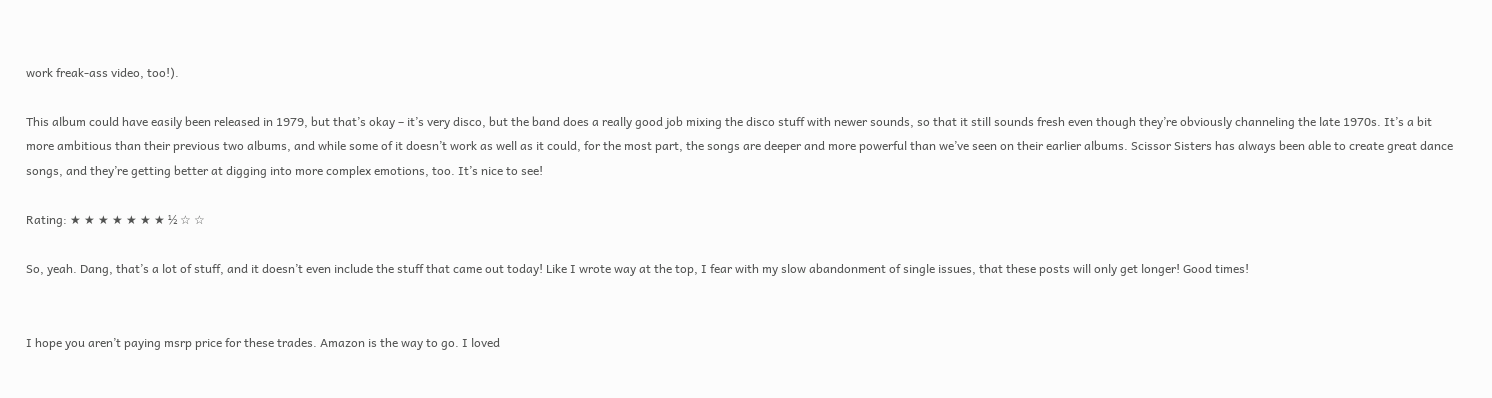work freak-ass video, too!).

This album could have easily been released in 1979, but that’s okay – it’s very disco, but the band does a really good job mixing the disco stuff with newer sounds, so that it still sounds fresh even though they’re obviously channeling the late 1970s. It’s a bit more ambitious than their previous two albums, and while some of it doesn’t work as well as it could, for the most part, the songs are deeper and more powerful than we’ve seen on their earlier albums. Scissor Sisters has always been able to create great dance songs, and they’re getting better at digging into more complex emotions, too. It’s nice to see!

Rating: ★ ★ ★ ★ ★ ★ ★ ½ ☆ ☆

So, yeah. Dang, that’s a lot of stuff, and it doesn’t even include the stuff that came out today! Like I wrote way at the top, I fear with my slow abandonment of single issues, that these posts will only get longer! Good times!


I hope you aren’t paying msrp price for these trades. Amazon is the way to go. I loved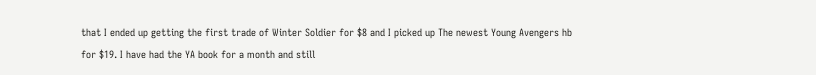that I ended up getting the first trade of Winter Soldier for $8 and I picked up The newest Young Avengers hb for $19. I have had the YA book for a month and still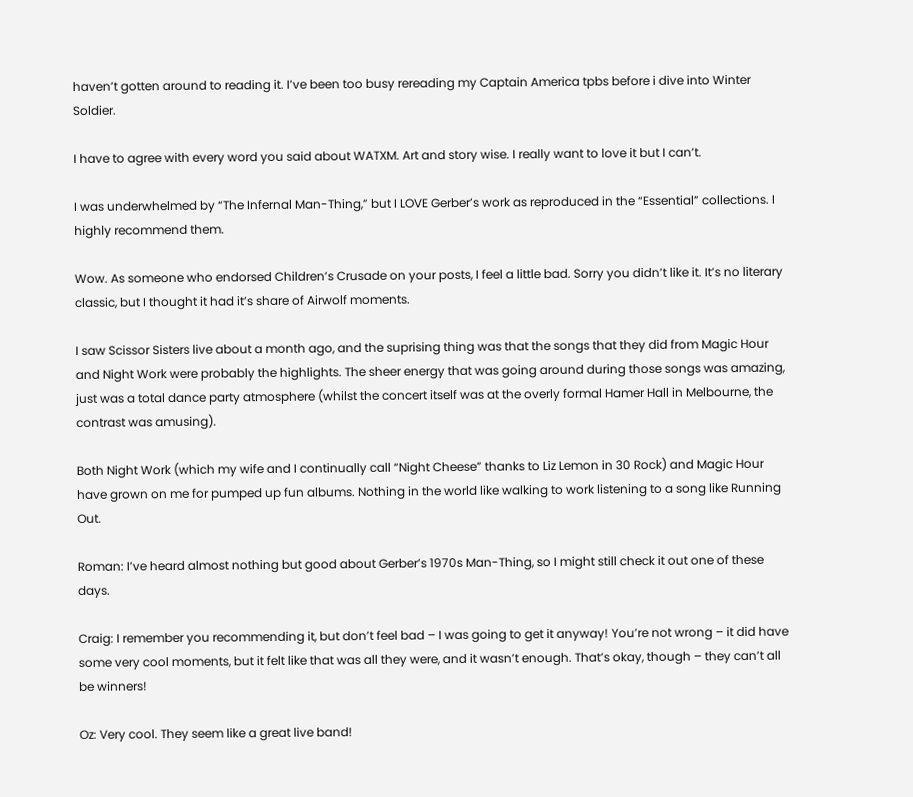haven’t gotten around to reading it. I’ve been too busy rereading my Captain America tpbs before i dive into Winter Soldier.

I have to agree with every word you said about WATXM. Art and story wise. I really want to love it but I can’t.

I was underwhelmed by “The Infernal Man-Thing,” but I LOVE Gerber’s work as reproduced in the “Essential” collections. I highly recommend them.

Wow. As someone who endorsed Children’s Crusade on your posts, I feel a little bad. Sorry you didn’t like it. It’s no literary classic, but I thought it had it’s share of Airwolf moments.

I saw Scissor Sisters live about a month ago, and the suprising thing was that the songs that they did from Magic Hour and Night Work were probably the highlights. The sheer energy that was going around during those songs was amazing, just was a total dance party atmosphere (whilst the concert itself was at the overly formal Hamer Hall in Melbourne, the contrast was amusing).

Both Night Work (which my wife and I continually call “Night Cheese” thanks to Liz Lemon in 30 Rock) and Magic Hour have grown on me for pumped up fun albums. Nothing in the world like walking to work listening to a song like Running Out.

Roman: I’ve heard almost nothing but good about Gerber’s 1970s Man-Thing, so I might still check it out one of these days.

Craig: I remember you recommending it, but don’t feel bad – I was going to get it anyway! You’re not wrong – it did have some very cool moments, but it felt like that was all they were, and it wasn’t enough. That’s okay, though – they can’t all be winners!

Oz: Very cool. They seem like a great live band!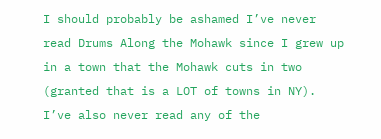I should probably be ashamed I’ve never read Drums Along the Mohawk since I grew up in a town that the Mohawk cuts in two (granted that is a LOT of towns in NY). I’ve also never read any of the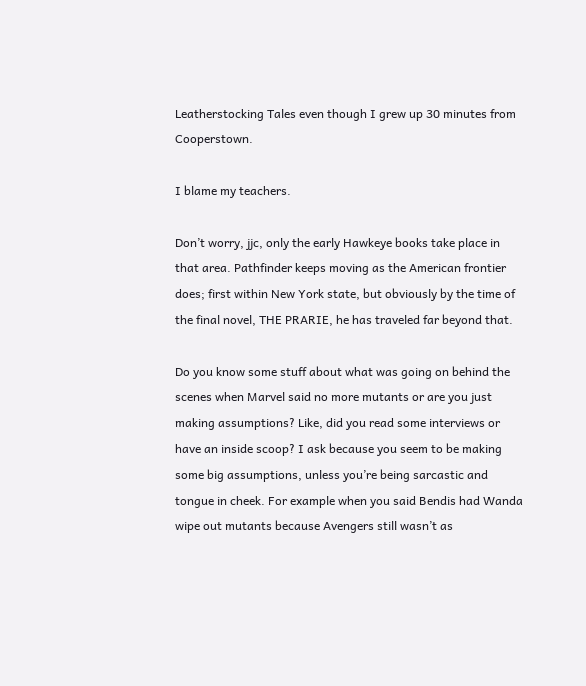Leatherstocking Tales even though I grew up 30 minutes from Cooperstown.

I blame my teachers.

Don’t worry, jjc, only the early Hawkeye books take place in that area. Pathfinder keeps moving as the American frontier does; first within New York state, but obviously by the time of the final novel, THE PRARIE, he has traveled far beyond that.

Do you know some stuff about what was going on behind the scenes when Marvel said no more mutants or are you just making assumptions? Like, did you read some interviews or have an inside scoop? I ask because you seem to be making some big assumptions, unless you’re being sarcastic and tongue in cheek. For example when you said Bendis had Wanda wipe out mutants because Avengers still wasn’t as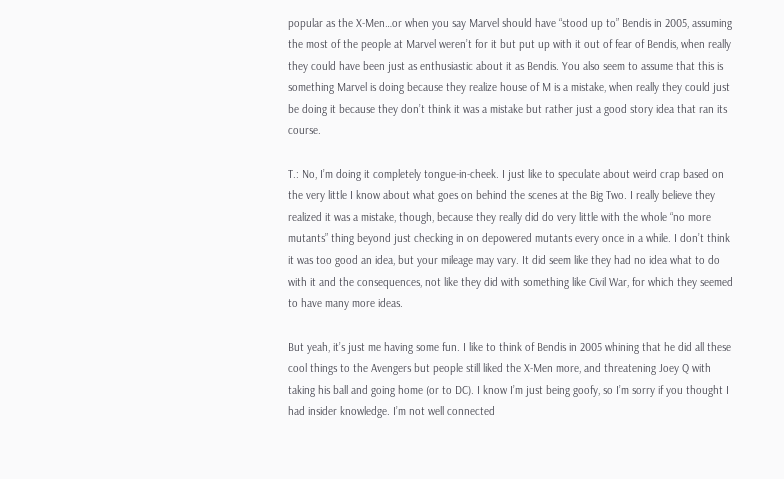popular as the X-Men…or when you say Marvel should have “stood up to” Bendis in 2005, assuming the most of the people at Marvel weren’t for it but put up with it out of fear of Bendis, when really they could have been just as enthusiastic about it as Bendis. You also seem to assume that this is something Marvel is doing because they realize house of M is a mistake, when really they could just be doing it because they don’t think it was a mistake but rather just a good story idea that ran its course.

T.: No, I’m doing it completely tongue-in-cheek. I just like to speculate about weird crap based on the very little I know about what goes on behind the scenes at the Big Two. I really believe they realized it was a mistake, though, because they really did do very little with the whole “no more mutants” thing beyond just checking in on depowered mutants every once in a while. I don’t think it was too good an idea, but your mileage may vary. It did seem like they had no idea what to do with it and the consequences, not like they did with something like Civil War, for which they seemed to have many more ideas.

But yeah, it’s just me having some fun. I like to think of Bendis in 2005 whining that he did all these cool things to the Avengers but people still liked the X-Men more, and threatening Joey Q with taking his ball and going home (or to DC). I know I’m just being goofy, so I’m sorry if you thought I had insider knowledge. I’m not well connected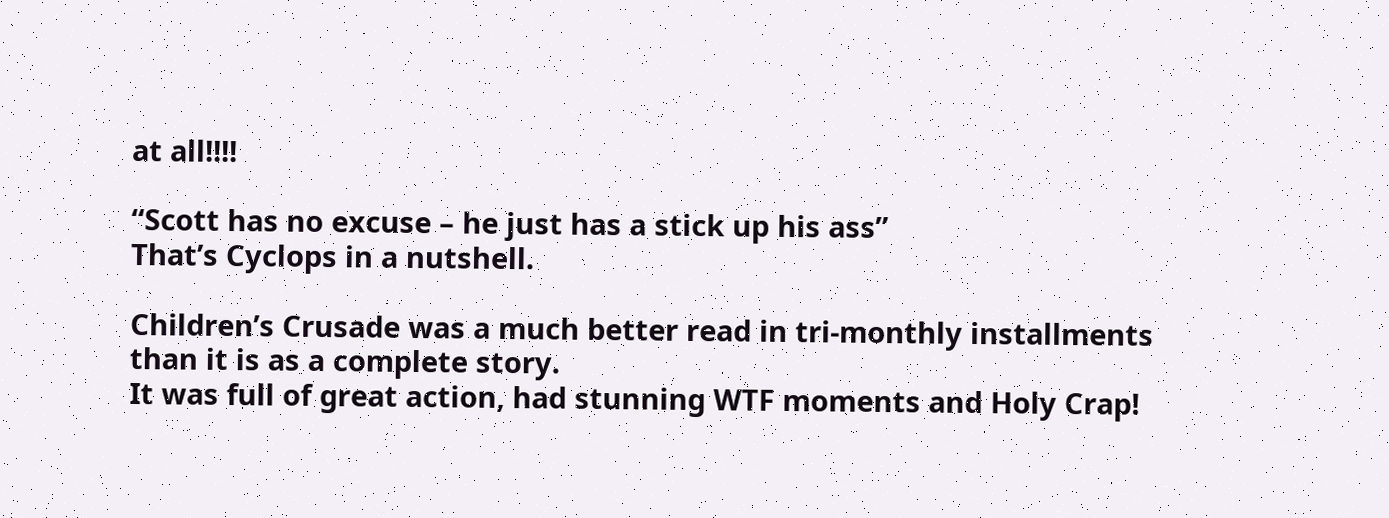at all!!!!

“Scott has no excuse – he just has a stick up his ass”
That’s Cyclops in a nutshell.

Children’s Crusade was a much better read in tri-monthly installments than it is as a complete story.
It was full of great action, had stunning WTF moments and Holy Crap!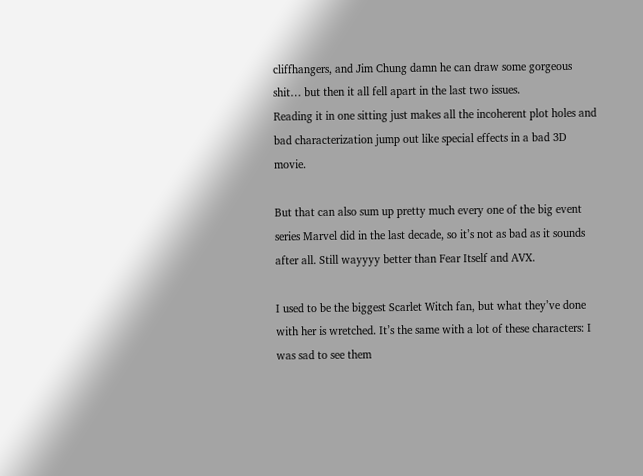cliffhangers, and Jim Chung damn he can draw some gorgeous shit… but then it all fell apart in the last two issues.
Reading it in one sitting just makes all the incoherent plot holes and bad characterization jump out like special effects in a bad 3D movie.

But that can also sum up pretty much every one of the big event series Marvel did in the last decade, so it’s not as bad as it sounds after all. Still wayyyy better than Fear Itself and AVX.

I used to be the biggest Scarlet Witch fan, but what they’ve done with her is wretched. It’s the same with a lot of these characters: I was sad to see them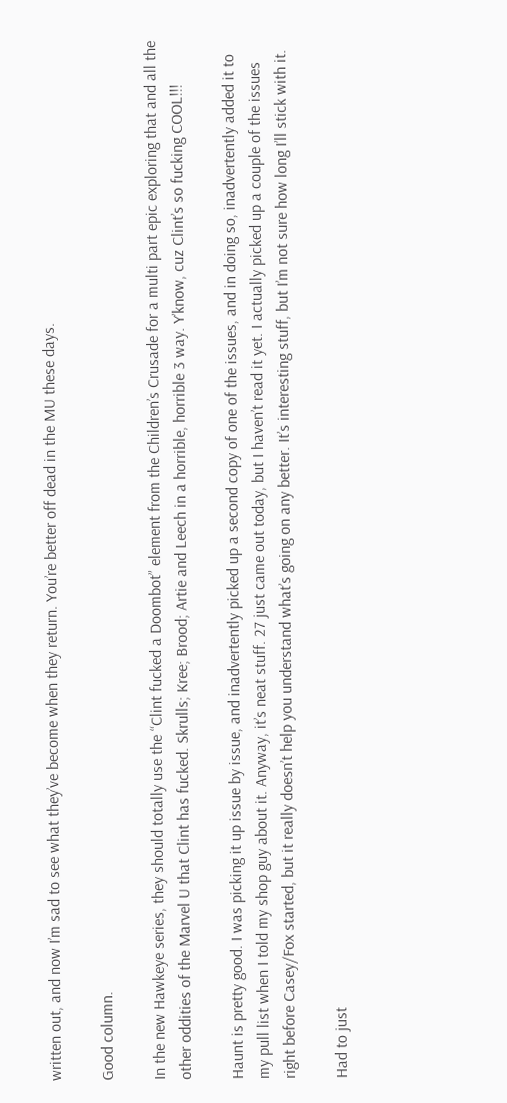written out, and now I’m sad to see what they’ve become when they return. You’re better off dead in the MU these days.

Good column.

In the new Hawkeye series, they should totally use the “Clint fucked a Doombot” element from the Children’s Crusade for a multi part epic exploring that and all the other oddities of the Marvel U that Clint has fucked. Skrulls; Kree; Brood; Artie and Leech in a horrible, horrible 3 way. Y’know, cuz Clint’s so fucking COOL!!!

Haunt is pretty good. I was picking it up issue by issue, and inadvertently picked up a second copy of one of the issues, and in doing so, inadvertently added it to my pull list when I told my shop guy about it. Anyway, it’s neat stuff. 27 just came out today, but I haven’t read it yet. I actually picked up a couple of the issues right before Casey/Fox started, but it really doesn’t help you understand what’s going on any better. It’s interesting stuff, but I’m not sure how long I’ll stick with it.

Had to just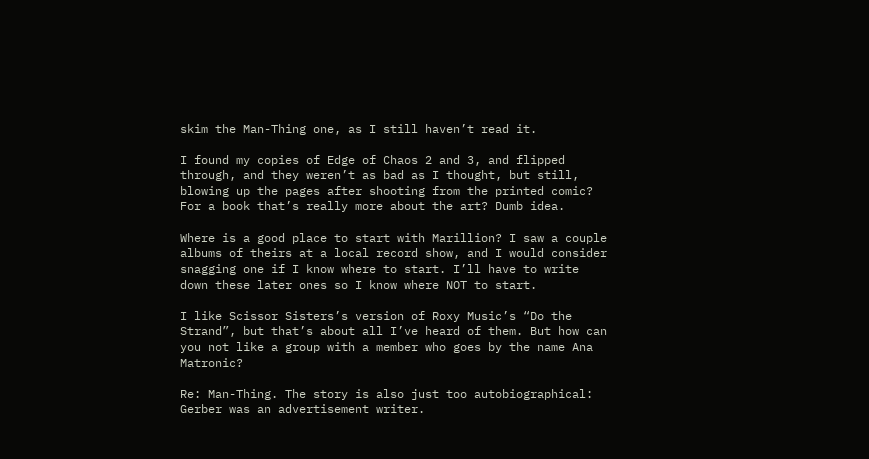skim the Man-Thing one, as I still haven’t read it.

I found my copies of Edge of Chaos 2 and 3, and flipped through, and they weren’t as bad as I thought, but still, blowing up the pages after shooting from the printed comic? For a book that’s really more about the art? Dumb idea.

Where is a good place to start with Marillion? I saw a couple albums of theirs at a local record show, and I would consider snagging one if I know where to start. I’ll have to write down these later ones so I know where NOT to start.

I like Scissor Sisters’s version of Roxy Music’s “Do the Strand”, but that’s about all I’ve heard of them. But how can you not like a group with a member who goes by the name Ana Matronic?

Re: Man-Thing. The story is also just too autobiographical: Gerber was an advertisement writer.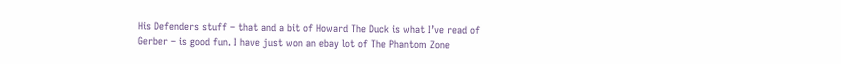His Defenders stuff – that and a bit of Howard The Duck is what I’ve read of Gerber – is good fun. I have just won an ebay lot of The Phantom Zone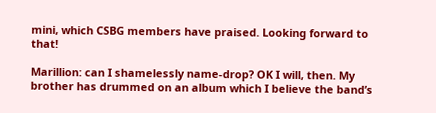mini, which CSBG members have praised. Looking forward to that!

Marillion: can I shamelessly name-drop? OK I will, then. My brother has drummed on an album which I believe the band’s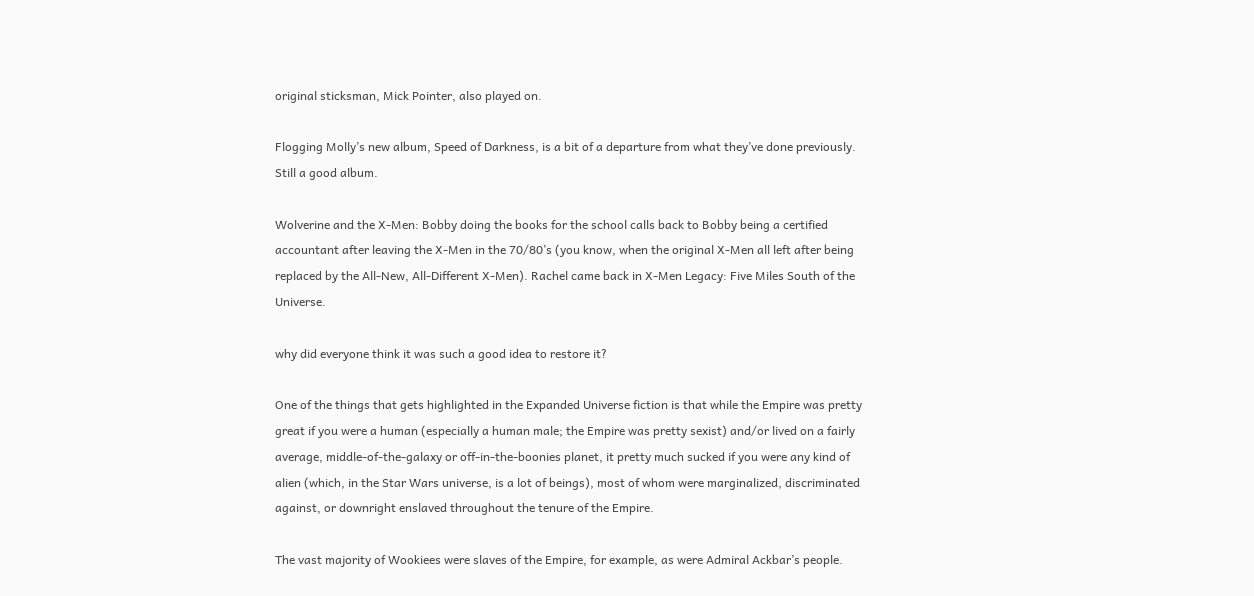original sticksman, Mick Pointer, also played on.

Flogging Molly’s new album, Speed of Darkness, is a bit of a departure from what they’ve done previously. Still a good album.

Wolverine and the X-Men: Bobby doing the books for the school calls back to Bobby being a certified accountant after leaving the X-Men in the 70/80’s (you know, when the original X-Men all left after being replaced by the All-New, All-Different X-Men). Rachel came back in X-Men Legacy: Five Miles South of the Universe.

why did everyone think it was such a good idea to restore it?

One of the things that gets highlighted in the Expanded Universe fiction is that while the Empire was pretty great if you were a human (especially a human male; the Empire was pretty sexist) and/or lived on a fairly average, middle-of-the-galaxy or off-in-the-boonies planet, it pretty much sucked if you were any kind of alien (which, in the Star Wars universe, is a lot of beings), most of whom were marginalized, discriminated against, or downright enslaved throughout the tenure of the Empire.

The vast majority of Wookiees were slaves of the Empire, for example, as were Admiral Ackbar’s people.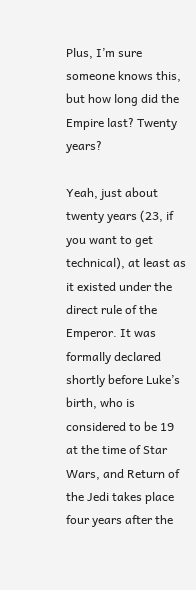Plus, I’m sure someone knows this, but how long did the Empire last? Twenty years?

Yeah, just about twenty years (23, if you want to get technical), at least as it existed under the direct rule of the Emperor. It was formally declared shortly before Luke’s birth, who is considered to be 19 at the time of Star Wars, and Return of the Jedi takes place four years after the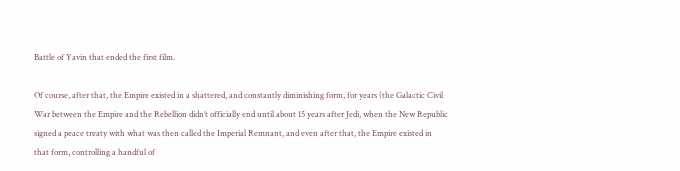Battle of Yavin that ended the first film.

Of course, after that, the Empire existed in a shattered, and constantly diminishing form, for years (the Galactic Civil War between the Empire and the Rebellion didn’t officially end until about 15 years after Jedi, when the New Republic signed a peace treaty with what was then called the Imperial Remnant, and even after that, the Empire existed in that form, controlling a handful of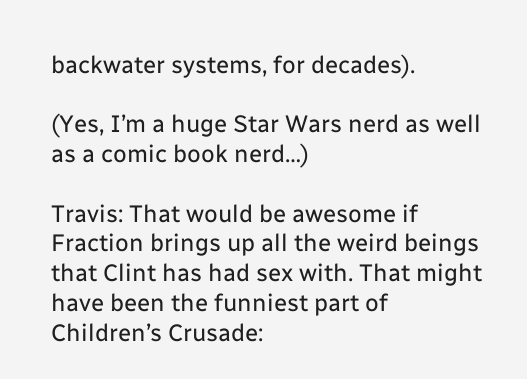backwater systems, for decades).

(Yes, I’m a huge Star Wars nerd as well as a comic book nerd…)

Travis: That would be awesome if Fraction brings up all the weird beings that Clint has had sex with. That might have been the funniest part of Children’s Crusade: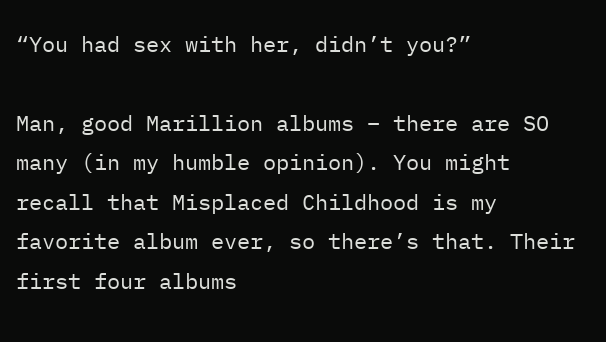“You had sex with her, didn’t you?”

Man, good Marillion albums – there are SO many (in my humble opinion). You might recall that Misplaced Childhood is my favorite album ever, so there’s that. Their first four albums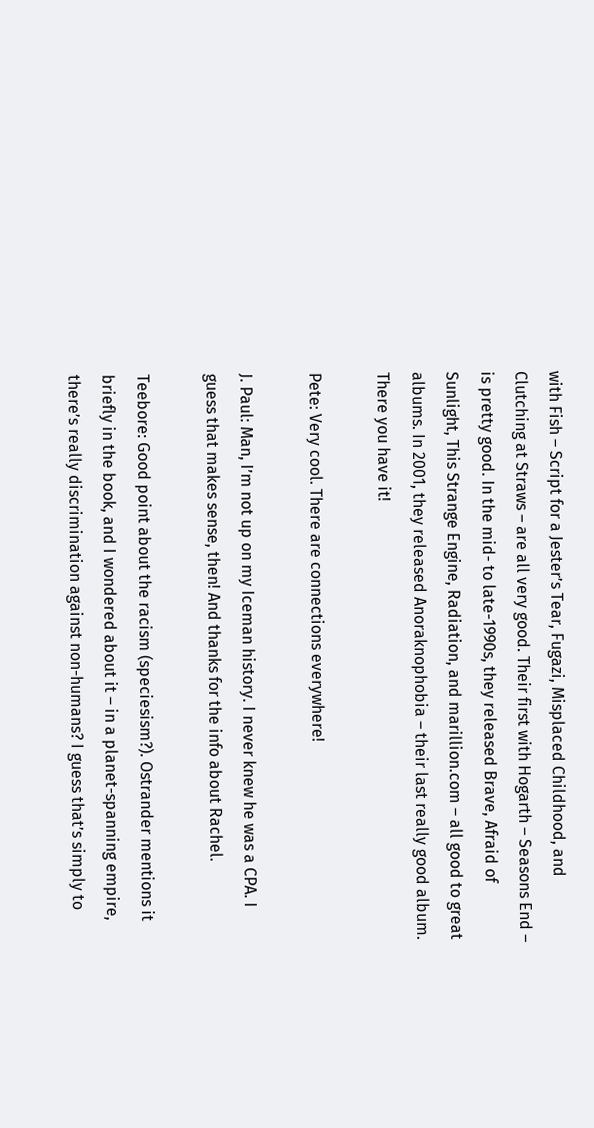with Fish – Script for a Jester’s Tear, Fugazi, Misplaced Childhood, and Clutching at Straws – are all very good. Their first with Hogarth – Seasons End – is pretty good. In the mid- to late-1990s, they released Brave, Afraid of Sunlight, This Strange Engine, Radiation, and marillion.com – all good to great albums. In 2001, they released Anoraknophobia – their last really good album. There you have it!

Pete: Very cool. There are connections everywhere!

J. Paul: Man, I’m not up on my Iceman history. I never knew he was a CPA. I guess that makes sense, then! And thanks for the info about Rachel.

Teebore: Good point about the racism (speciesism?). Ostrander mentions it briefly in the book, and I wondered about it – in a planet-spanning empire, there’s really discrimination against non-humans? I guess that’s simply to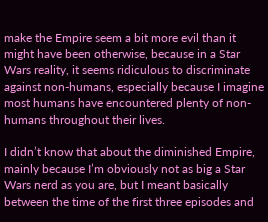make the Empire seem a bit more evil than it might have been otherwise, because in a Star Wars reality, it seems ridiculous to discriminate against non-humans, especially because I imagine most humans have encountered plenty of non-humans throughout their lives.

I didn’t know that about the diminished Empire, mainly because I’m obviously not as big a Star Wars nerd as you are, but I meant basically between the time of the first three episodes and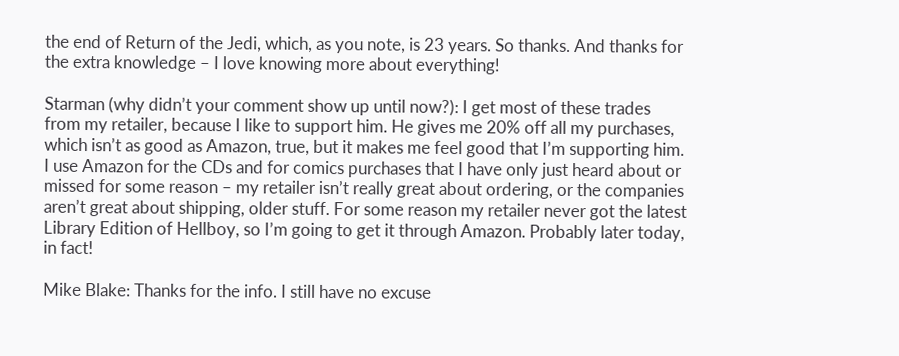the end of Return of the Jedi, which, as you note, is 23 years. So thanks. And thanks for the extra knowledge – I love knowing more about everything!

Starman (why didn’t your comment show up until now?): I get most of these trades from my retailer, because I like to support him. He gives me 20% off all my purchases, which isn’t as good as Amazon, true, but it makes me feel good that I’m supporting him. I use Amazon for the CDs and for comics purchases that I have only just heard about or missed for some reason – my retailer isn’t really great about ordering, or the companies aren’t great about shipping, older stuff. For some reason my retailer never got the latest Library Edition of Hellboy, so I’m going to get it through Amazon. Probably later today, in fact!

Mike Blake: Thanks for the info. I still have no excuse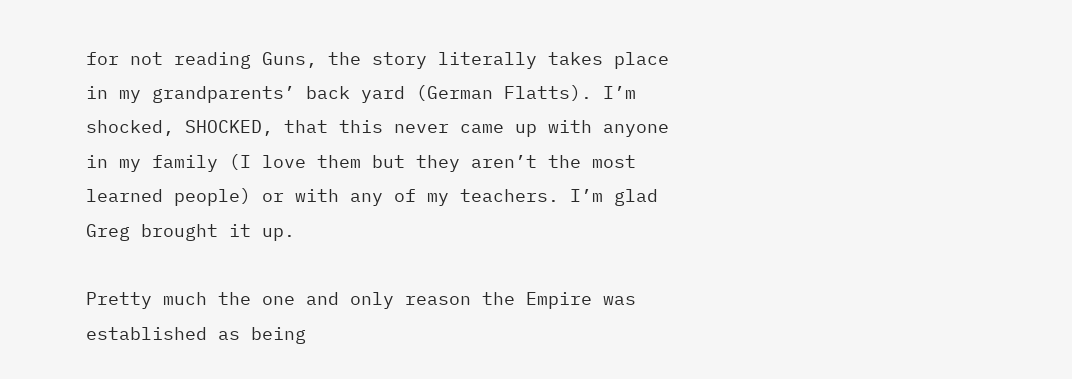for not reading Guns, the story literally takes place in my grandparents’ back yard (German Flatts). I’m shocked, SHOCKED, that this never came up with anyone in my family (I love them but they aren’t the most learned people) or with any of my teachers. I’m glad Greg brought it up.

Pretty much the one and only reason the Empire was established as being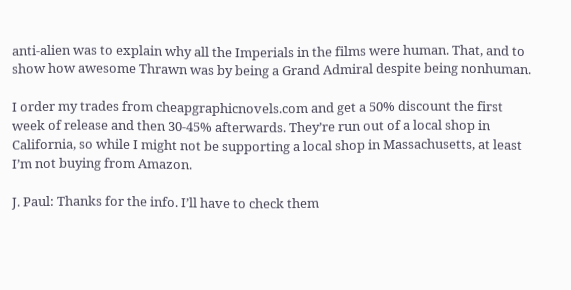anti-alien was to explain why all the Imperials in the films were human. That, and to show how awesome Thrawn was by being a Grand Admiral despite being nonhuman.

I order my trades from cheapgraphicnovels.com and get a 50% discount the first week of release and then 30-45% afterwards. They’re run out of a local shop in California, so while I might not be supporting a local shop in Massachusetts, at least I’m not buying from Amazon.

J. Paul: Thanks for the info. I’ll have to check them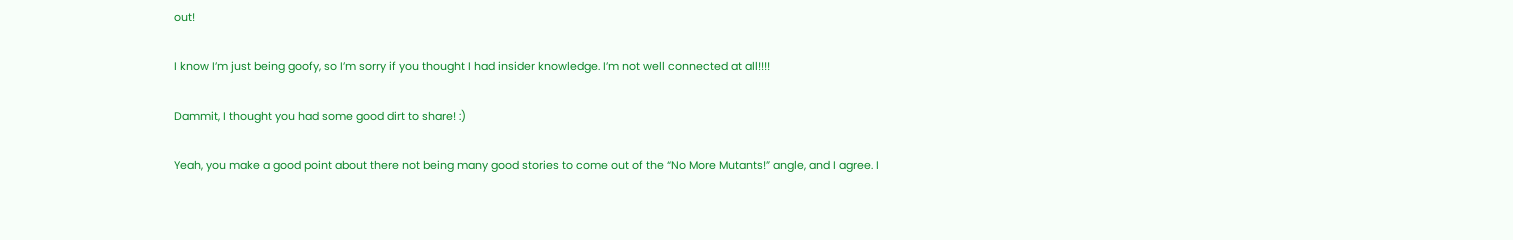out!

I know I’m just being goofy, so I’m sorry if you thought I had insider knowledge. I’m not well connected at all!!!!

Dammit, I thought you had some good dirt to share! :)

Yeah, you make a good point about there not being many good stories to come out of the “No More Mutants!” angle, and I agree. I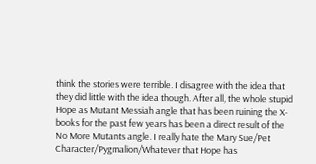think the stories were terrible. I disagree with the idea that they did little with the idea though. After all, the whole stupid Hope as Mutant Messiah angle that has been ruining the X-books for the past few years has been a direct result of the No More Mutants angle. I really hate the Mary Sue/Pet Character/Pygmalion/Whatever that Hope has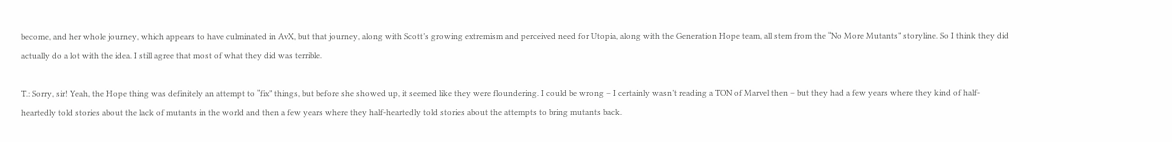become, and her whole journey, which appears to have culminated in AvX, but that journey, along with Scott’s growing extremism and perceived need for Utopia, along with the Generation Hope team, all stem from the “No More Mutants” storyline. So I think they did actually do a lot with the idea. I still agree that most of what they did was terrible.

T.: Sorry, sir! Yeah, the Hope thing was definitely an attempt to “fix” things, but before she showed up, it seemed like they were floundering. I could be wrong – I certainly wasn’t reading a TON of Marvel then – but they had a few years where they kind of half-heartedly told stories about the lack of mutants in the world and then a few years where they half-heartedly told stories about the attempts to bring mutants back.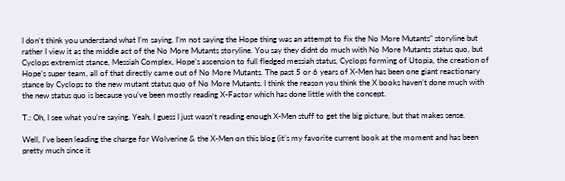I don’t think you understand what I’m saying. I’m not saying the Hope thing was an attempt to fix the No More Mutants” storyline but rather I view it as the middle act of the No More Mutants storyline. You say they didnt do much with No More Mutants status quo, but Cyclops extremist stance, Messiah Complex, Hope’s ascension to full fledged messiah status, Cyclops forming of Utopia, the creation of Hope’s super team, all of that directly came out of No More Mutants. The past 5 or 6 years of X-Men has been one giant reactionary stance by Cyclops to the new mutant status quo of No More Mutants. I think the reason you think the X books haven’t done much with the new status quo is because you’ve been mostly reading X-Factor which has done little with the concept.

T.: Oh, I see what you’re saying. Yeah, I guess I just wasn’t reading enough X-Men stuff to get the big picture, but that makes sense.

Well, I’ve been leading the charge for Wolverine & the X-Men on this blog (it’s my favorite current book at the moment and has been pretty much since it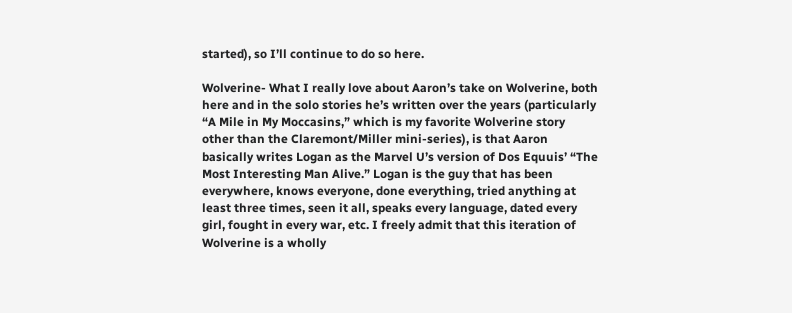started), so I’ll continue to do so here.

Wolverine- What I really love about Aaron’s take on Wolverine, both here and in the solo stories he’s written over the years (particularly “A Mile in My Moccasins,” which is my favorite Wolverine story other than the Claremont/Miller mini-series), is that Aaron basically writes Logan as the Marvel U’s version of Dos Equuis’ “The Most Interesting Man Alive.” Logan is the guy that has been everywhere, knows everyone, done everything, tried anything at least three times, seen it all, speaks every language, dated every girl, fought in every war, etc. I freely admit that this iteration of Wolverine is a wholly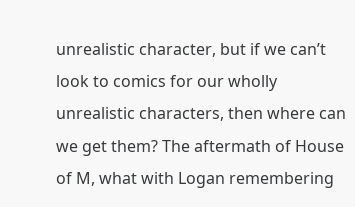unrealistic character, but if we can’t look to comics for our wholly unrealistic characters, then where can we get them? The aftermath of House of M, what with Logan remembering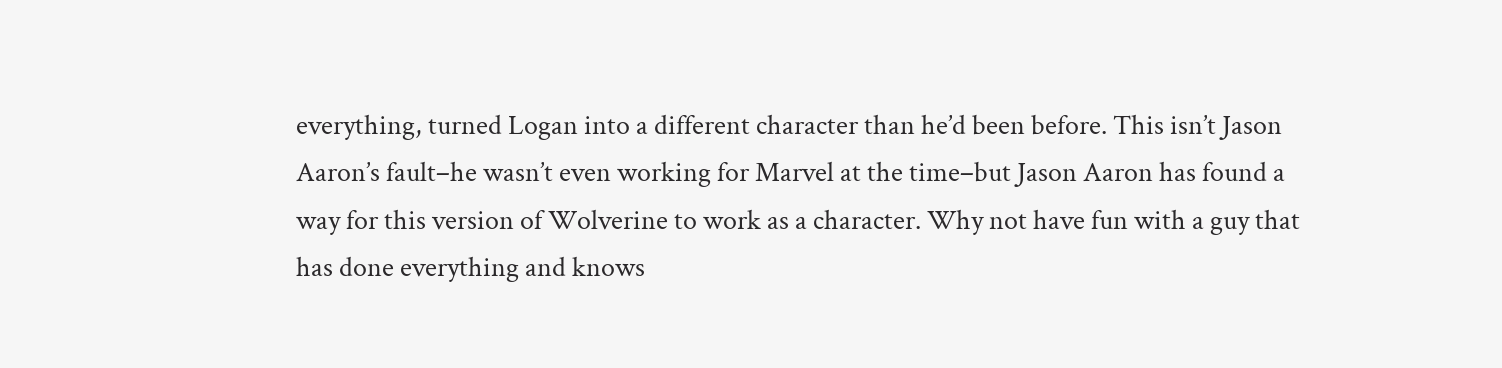everything, turned Logan into a different character than he’d been before. This isn’t Jason Aaron’s fault–he wasn’t even working for Marvel at the time–but Jason Aaron has found a way for this version of Wolverine to work as a character. Why not have fun with a guy that has done everything and knows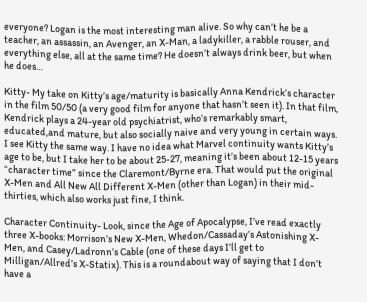everyone? Logan is the most interesting man alive. So why can’t he be a teacher, an assassin, an Avenger, an X-Man, a ladykiller, a rabble rouser, and everything else, all at the same time? He doesn’t always drink beer, but when he does…

Kitty- My take on Kitty’s age/maturity is basically Anna Kendrick’s character in the film 50/50 (a very good film for anyone that hasn’t seen it). In that film, Kendrick plays a 24-year old psychiatrist, who’s remarkably smart, educated,and mature, but also socially naive and very young in certain ways. I see Kitty the same way. I have no idea what Marvel continuity wants Kitty’s age to be, but I take her to be about 25-27, meaning it’s been about 12-15 years “character time” since the Claremont/Byrne era. That would put the original X-Men and All New All Different X-Men (other than Logan) in their mid-thirties, which also works just fine, I think.

Character Continuity- Look, since the Age of Apocalypse, I’ve read exactly three X-books: Morrison’s New X-Men, Whedon/Cassaday’s Astonishing X-Men, and Casey/Ladronn’s Cable (one of these days I’ll get to Milligan/Allred’s X-Statix). This is a roundabout way of saying that I don’t have a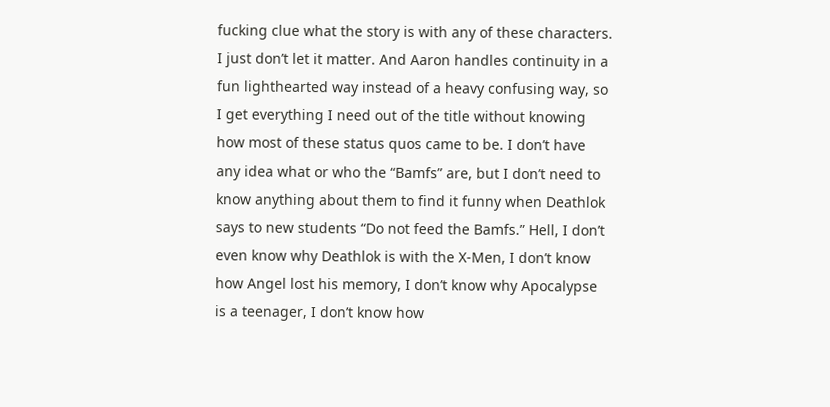fucking clue what the story is with any of these characters. I just don’t let it matter. And Aaron handles continuity in a fun lighthearted way instead of a heavy confusing way, so I get everything I need out of the title without knowing how most of these status quos came to be. I don’t have any idea what or who the “Bamfs” are, but I don’t need to know anything about them to find it funny when Deathlok says to new students “Do not feed the Bamfs.” Hell, I don’t even know why Deathlok is with the X-Men, I don’t know how Angel lost his memory, I don’t know why Apocalypse is a teenager, I don’t know how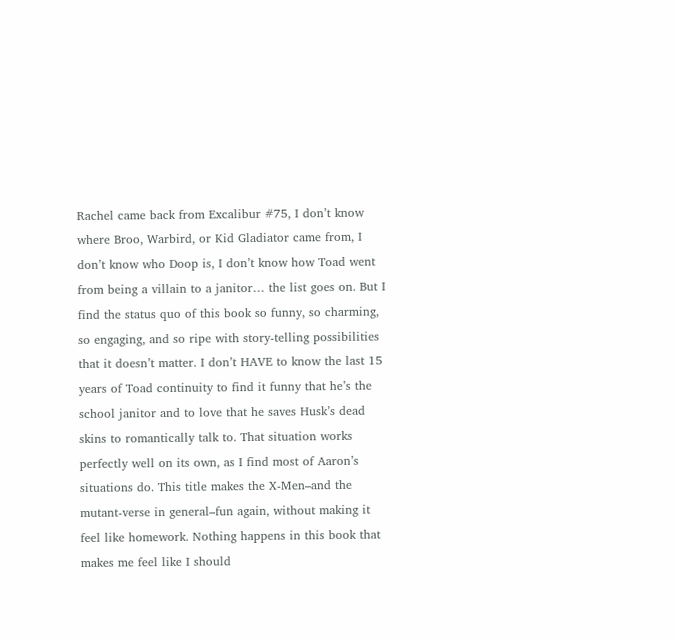Rachel came back from Excalibur #75, I don’t know where Broo, Warbird, or Kid Gladiator came from, I don’t know who Doop is, I don’t know how Toad went from being a villain to a janitor… the list goes on. But I find the status quo of this book so funny, so charming, so engaging, and so ripe with story-telling possibilities that it doesn’t matter. I don’t HAVE to know the last 15 years of Toad continuity to find it funny that he’s the school janitor and to love that he saves Husk’s dead skins to romantically talk to. That situation works perfectly well on its own, as I find most of Aaron’s situations do. This title makes the X-Men–and the mutant-verse in general–fun again, without making it feel like homework. Nothing happens in this book that makes me feel like I should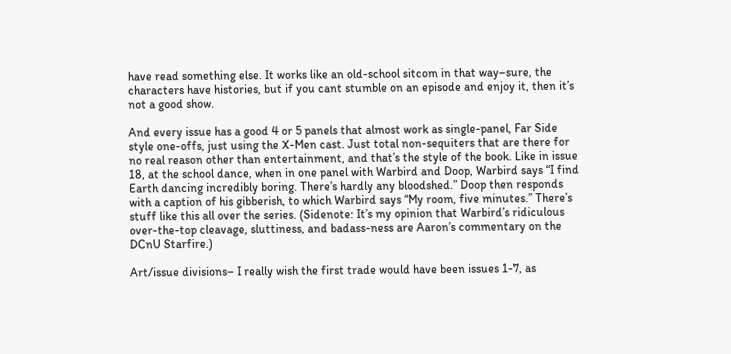have read something else. It works like an old-school sitcom in that way–sure, the characters have histories, but if you cant stumble on an episode and enjoy it, then it’s not a good show.

And every issue has a good 4 or 5 panels that almost work as single-panel, Far Side style one-offs, just using the X-Men cast. Just total non-sequiters that are there for no real reason other than entertainment, and that’s the style of the book. Like in issue 18, at the school dance, when in one panel with Warbird and Doop, Warbird says “I find Earth dancing incredibly boring. There’s hardly any bloodshed.” Doop then responds with a caption of his gibberish, to which Warbird says “My room, five minutes.” There’s stuff like this all over the series. (Sidenote: It’s my opinion that Warbird’s ridiculous over-the-top cleavage, sluttiness, and badass-ness are Aaron’s commentary on the DCnU Starfire.)

Art/issue divisions– I really wish the first trade would have been issues 1-7, as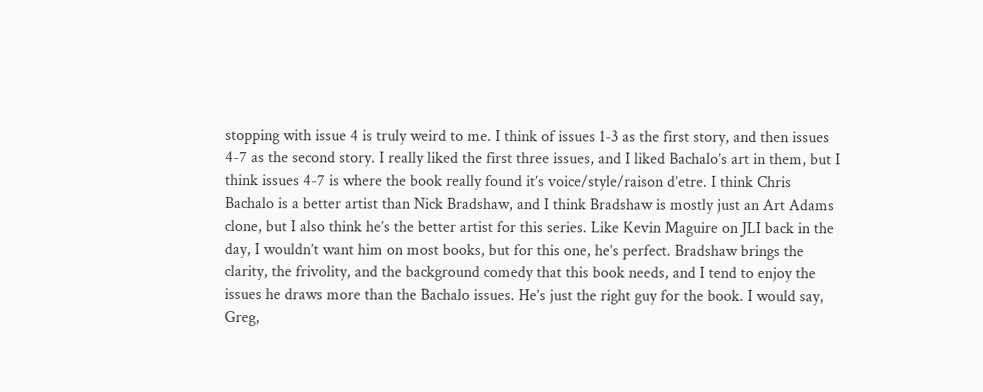stopping with issue 4 is truly weird to me. I think of issues 1-3 as the first story, and then issues 4-7 as the second story. I really liked the first three issues, and I liked Bachalo’s art in them, but I think issues 4-7 is where the book really found it’s voice/style/raison d’etre. I think Chris Bachalo is a better artist than Nick Bradshaw, and I think Bradshaw is mostly just an Art Adams clone, but I also think he’s the better artist for this series. Like Kevin Maguire on JLI back in the day, I wouldn’t want him on most books, but for this one, he’s perfect. Bradshaw brings the clarity, the frivolity, and the background comedy that this book needs, and I tend to enjoy the issues he draws more than the Bachalo issues. He’s just the right guy for the book. I would say, Greg,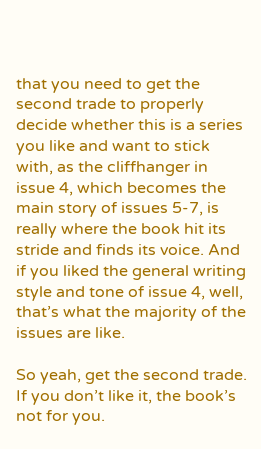that you need to get the second trade to properly decide whether this is a series you like and want to stick with, as the cliffhanger in issue 4, which becomes the main story of issues 5-7, is really where the book hit its stride and finds its voice. And if you liked the general writing style and tone of issue 4, well, that’s what the majority of the issues are like.

So yeah, get the second trade. If you don’t like it, the book’s not for you.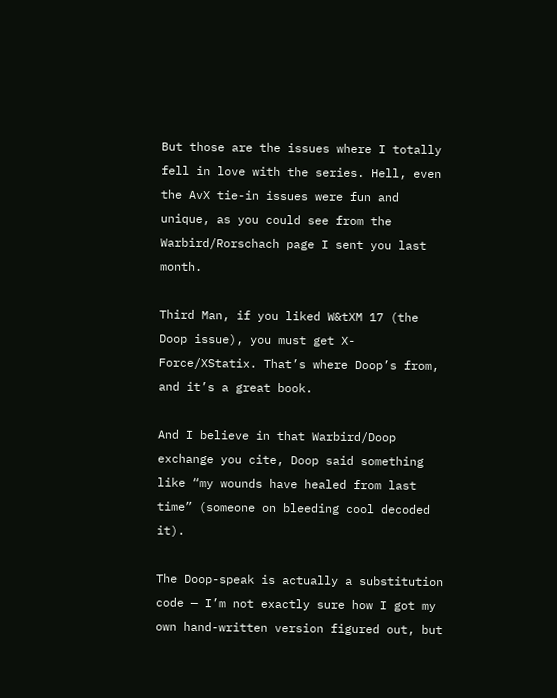But those are the issues where I totally fell in love with the series. Hell, even the AvX tie-in issues were fun and unique, as you could see from the Warbird/Rorschach page I sent you last month.

Third Man, if you liked W&tXM 17 (the Doop issue), you must get X-Force/XStatix. That’s where Doop’s from, and it’s a great book.

And I believe in that Warbird/Doop exchange you cite, Doop said something like “my wounds have healed from last time” (someone on bleeding cool decoded it).

The Doop-speak is actually a substitution code — I’m not exactly sure how I got my own hand-written version figured out, but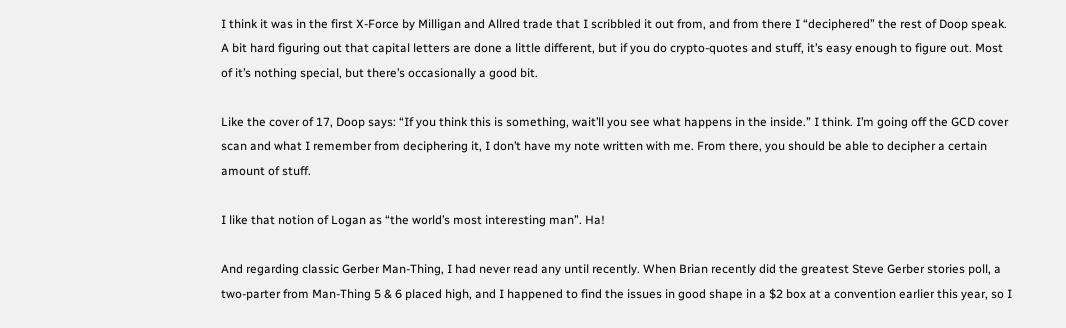I think it was in the first X-Force by Milligan and Allred trade that I scribbled it out from, and from there I “deciphered” the rest of Doop speak. A bit hard figuring out that capital letters are done a little different, but if you do crypto-quotes and stuff, it’s easy enough to figure out. Most of it’s nothing special, but there’s occasionally a good bit.

Like the cover of 17, Doop says: “If you think this is something, wait’ll you see what happens in the inside.” I think. I’m going off the GCD cover scan and what I remember from deciphering it, I don’t have my note written with me. From there, you should be able to decipher a certain amount of stuff.

I like that notion of Logan as “the world’s most interesting man”. Ha!

And regarding classic Gerber Man-Thing, I had never read any until recently. When Brian recently did the greatest Steve Gerber stories poll, a two-parter from Man-Thing 5 & 6 placed high, and I happened to find the issues in good shape in a $2 box at a convention earlier this year, so I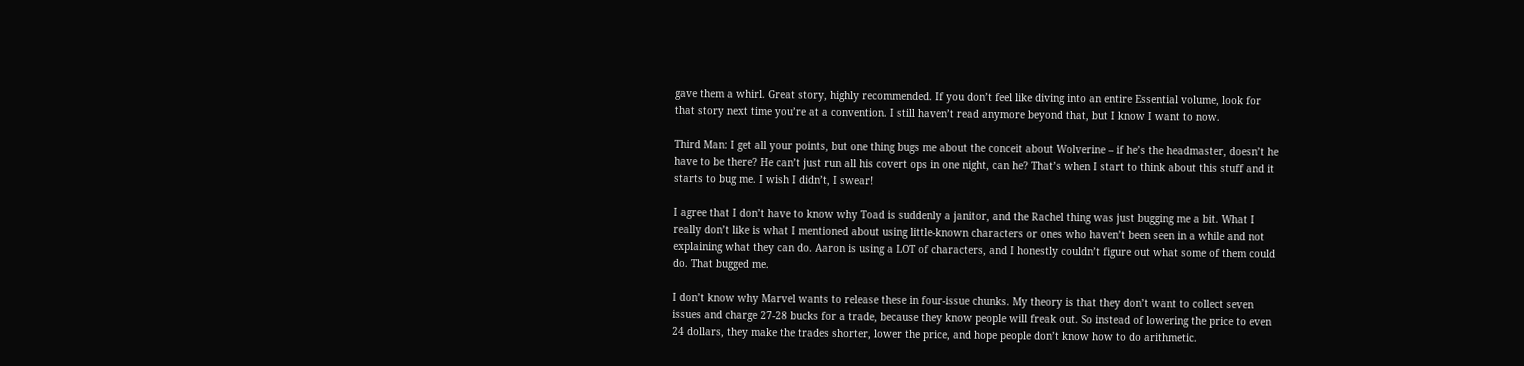gave them a whirl. Great story, highly recommended. If you don’t feel like diving into an entire Essential volume, look for that story next time you’re at a convention. I still haven’t read anymore beyond that, but I know I want to now.

Third Man: I get all your points, but one thing bugs me about the conceit about Wolverine – if he’s the headmaster, doesn’t he have to be there? He can’t just run all his covert ops in one night, can he? That’s when I start to think about this stuff and it starts to bug me. I wish I didn’t, I swear!

I agree that I don’t have to know why Toad is suddenly a janitor, and the Rachel thing was just bugging me a bit. What I really don’t like is what I mentioned about using little-known characters or ones who haven’t been seen in a while and not explaining what they can do. Aaron is using a LOT of characters, and I honestly couldn’t figure out what some of them could do. That bugged me.

I don’t know why Marvel wants to release these in four-issue chunks. My theory is that they don’t want to collect seven issues and charge 27-28 bucks for a trade, because they know people will freak out. So instead of lowering the price to even 24 dollars, they make the trades shorter, lower the price, and hope people don’t know how to do arithmetic.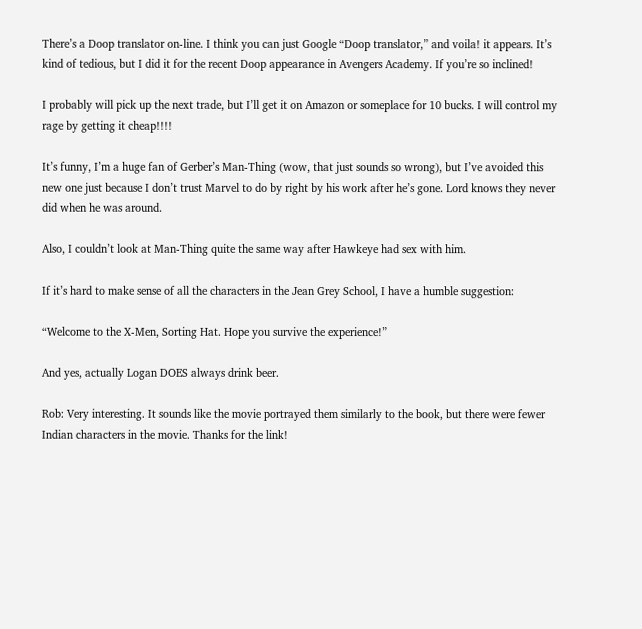There’s a Doop translator on-line. I think you can just Google “Doop translator,” and voila! it appears. It’s kind of tedious, but I did it for the recent Doop appearance in Avengers Academy. If you’re so inclined!

I probably will pick up the next trade, but I’ll get it on Amazon or someplace for 10 bucks. I will control my rage by getting it cheap!!!!

It’s funny, I’m a huge fan of Gerber’s Man-Thing (wow, that just sounds so wrong), but I’ve avoided this new one just because I don’t trust Marvel to do by right by his work after he’s gone. Lord knows they never did when he was around.

Also, I couldn’t look at Man-Thing quite the same way after Hawkeye had sex with him.

If it’s hard to make sense of all the characters in the Jean Grey School, I have a humble suggestion:

“Welcome to the X-Men, Sorting Hat. Hope you survive the experience!”

And yes, actually Logan DOES always drink beer.

Rob: Very interesting. It sounds like the movie portrayed them similarly to the book, but there were fewer Indian characters in the movie. Thanks for the link!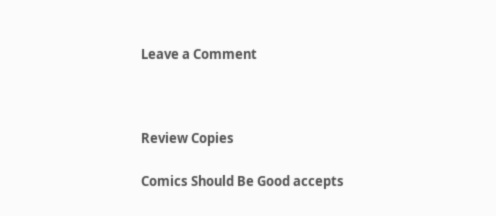Leave a Comment



Review Copies

Comics Should Be Good accepts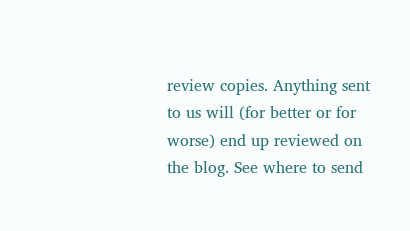review copies. Anything sent to us will (for better or for worse) end up reviewed on the blog. See where to send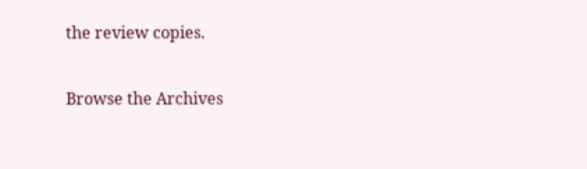the review copies.

Browse the Archives